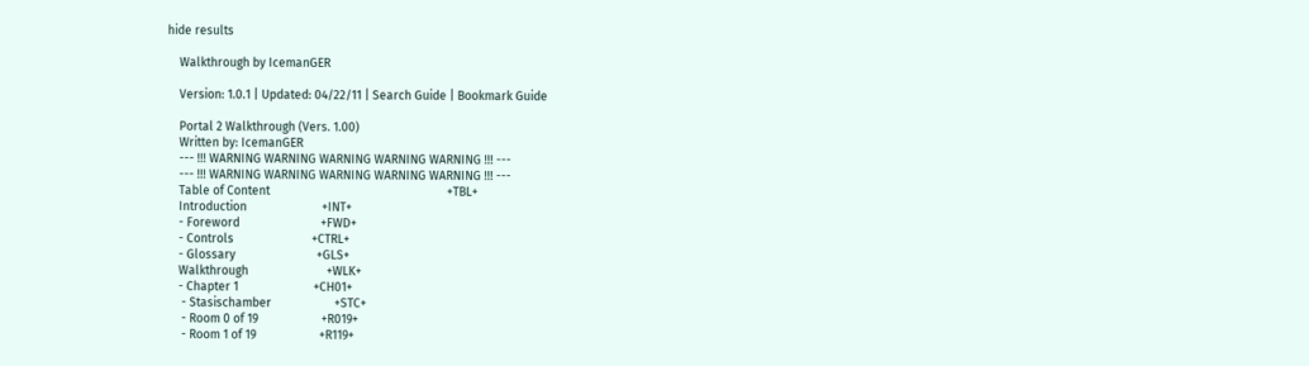hide results

    Walkthrough by IcemanGER

    Version: 1.0.1 | Updated: 04/22/11 | Search Guide | Bookmark Guide

    Portal 2 Walkthrough (Vers. 1.00)
    Written by: IcemanGER
    --- !!! WARNING WARNING WARNING WARNING WARNING !!! ---
    --- !!! WARNING WARNING WARNING WARNING WARNING !!! ---
    Table of Content                                                           +TBL+
    Introduction                         +INT+
    - Foreword                           +FWD+
    - Controls                          +CTRL+
    - Glossary                           +GLS+
    Walkthrough                          +WLK+
    - Chapter 1                         +CH01+
     - Stasischamber                     +STC+
     - Room 0 of 19                     +R019+
     - Room 1 of 19                     +R119+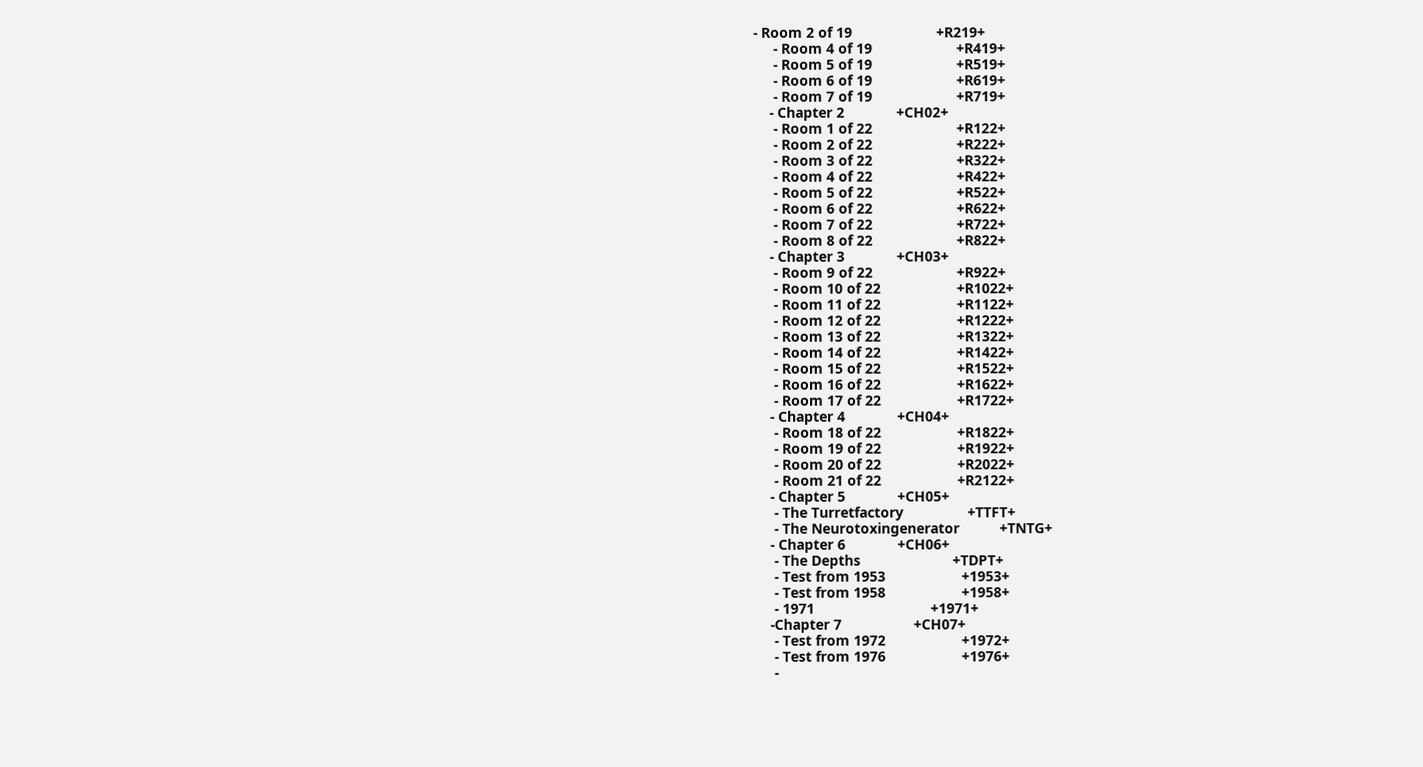- Room 2 of 19                     +R219+
     - Room 4 of 19                     +R419+
     - Room 5 of 19                     +R519+
     - Room 6 of 19                     +R619+
     - Room 7 of 19                     +R719+
    - Chapter 2             +CH02+
     - Room 1 of 22                     +R122+
     - Room 2 of 22                     +R222+
     - Room 3 of 22                     +R322+
     - Room 4 of 22                     +R422+
     - Room 5 of 22                     +R522+
     - Room 6 of 22                     +R622+
     - Room 7 of 22                     +R722+
     - Room 8 of 22                     +R822+
    - Chapter 3             +CH03+
     - Room 9 of 22                     +R922+
     - Room 10 of 22                   +R1022+
     - Room 11 of 22                   +R1122+
     - Room 12 of 22                   +R1222+
     - Room 13 of 22                   +R1322+
     - Room 14 of 22                   +R1422+
     - Room 15 of 22                   +R1522+
     - Room 16 of 22                   +R1622+
     - Room 17 of 22                   +R1722+
    - Chapter 4             +CH04+
     - Room 18 of 22                   +R1822+
     - Room 19 of 22                   +R1922+
     - Room 20 of 22                   +R2022+
     - Room 21 of 22                   +R2122+
    - Chapter 5             +CH05+
     - The Turretfactory                +TTFT+
     - The Neurotoxingenerator          +TNTG+
    - Chapter 6             +CH06+
     - The Depths                       +TDPT+
     - Test from 1953                   +1953+
     - Test from 1958                   +1958+
     - 1971                             +1971+
    -Chapter 7                  +CH07+
     - Test from 1972                   +1972+
     - Test from 1976                   +1976+
     -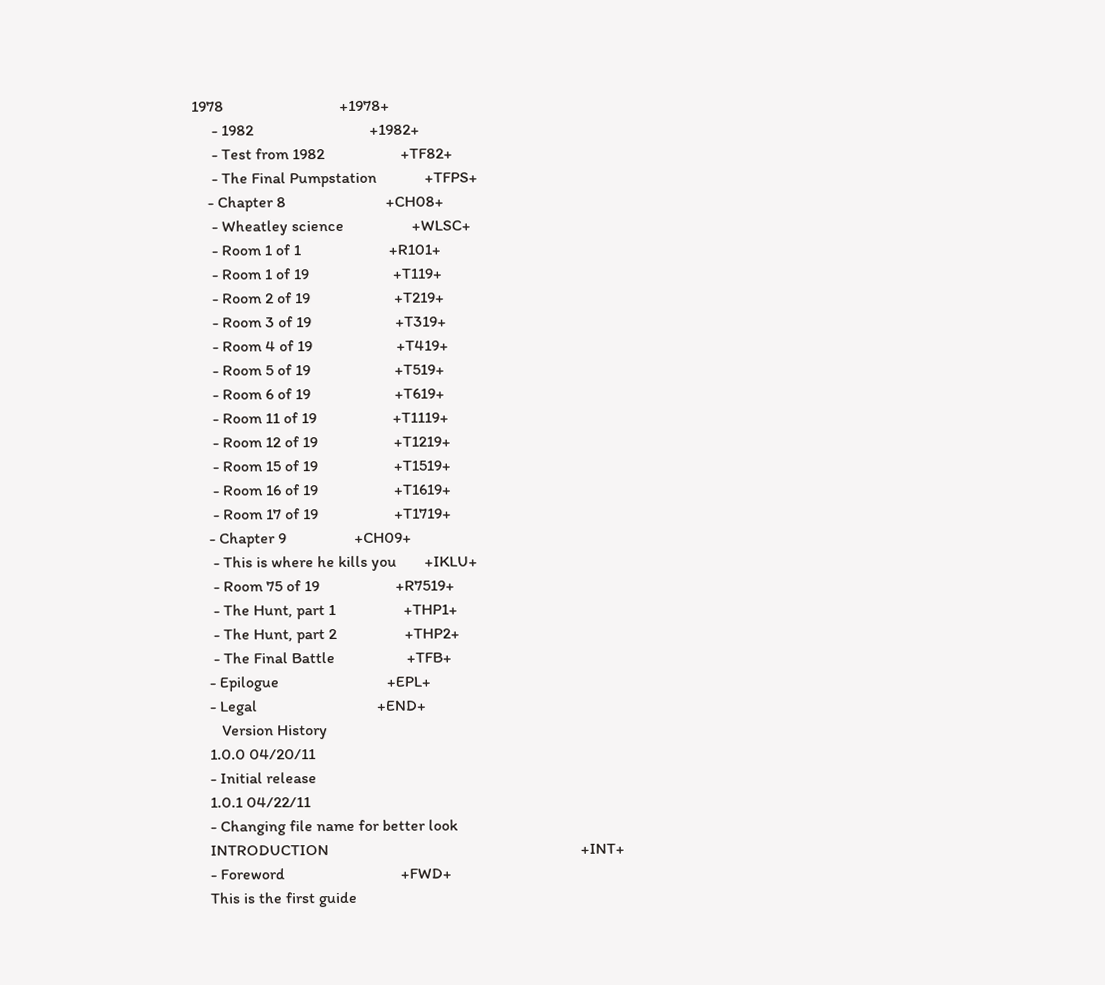1978                             +1978+
     - 1982                             +1982+
     - Test from 1982                   +TF82+
     - The Final Pumpstation            +TFPS+
    - Chapter 8                         +CH08+
     - Wheatley science                 +WLSC+
     - Room 1 of 1                      +R101+
     - Room 1 of 19                     +T119+
     - Room 2 of 19                     +T219+
     - Room 3 of 19                     +T319+
     - Room 4 of 19                     +T419+
     - Room 5 of 19                     +T519+
     - Room 6 of 19                     +T619+
     - Room 11 of 19                   +T1119+
     - Room 12 of 19                   +T1219+
     - Room 15 of 19                   +T1519+
     - Room 16 of 19                   +T1619+
     - Room 17 of 19                   +T1719+
    - Chapter 9                 +CH09+
     - This is where he kills you       +IKLU+
     - Room 75 of 19                   +R7519+
     - The Hunt, part 1                 +THP1+
     - The Hunt, part 2                 +THP2+
     - The Final Battle                  +TFB+
    - Epilogue                           +EPL+
    - Legal                              +END+
       Version History
    1.0.0 04/20/11
    - Initial release
    1.0.1 04/22/11
    - Changing file name for better look
    INTRODUCTION                                                               +INT+
    - Foreword                             +FWD+
    This is the first guide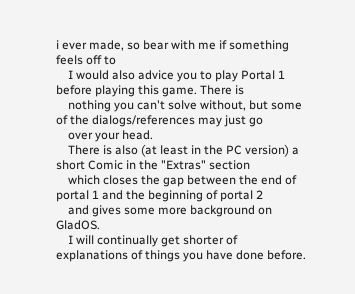i ever made, so bear with me if something feels off to
    I would also advice you to play Portal 1 before playing this game. There is
    nothing you can't solve without, but some of the dialogs/references may just go
    over your head.
    There is also (at least in the PC version) a short Comic in the "Extras" section
    which closes the gap between the end of portal 1 and the beginning of portal 2
    and gives some more background on GladOS.
    I will continually get shorter of explanations of things you have done before.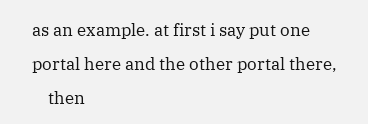as an example. at first i say put one portal here and the other portal there,
    then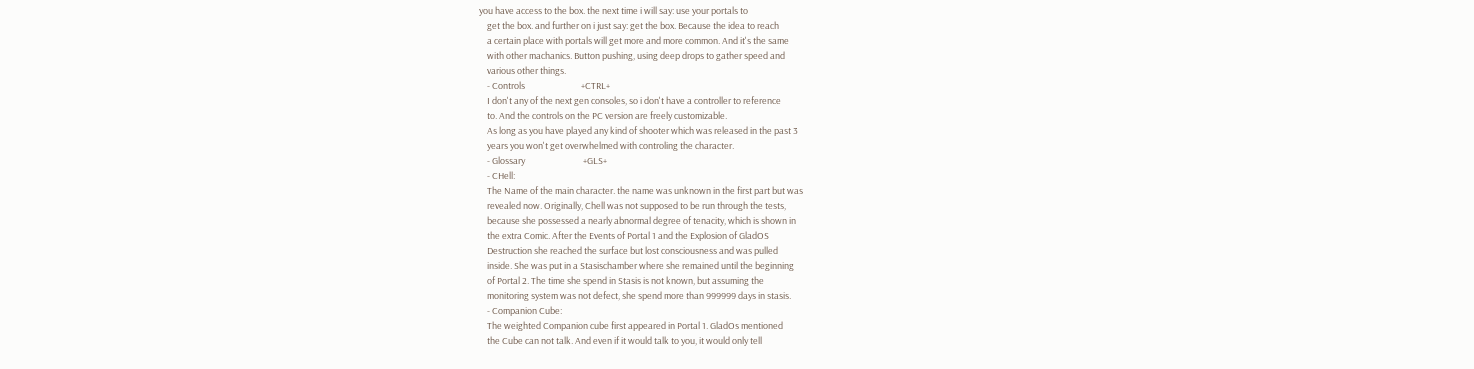you have access to the box. the next time i will say: use your portals to
    get the box. and further on i just say: get the box. Because the idea to reach
    a certain place with portals will get more and more common. And it's the same
    with other machanics. Button pushing, using deep drops to gather speed and
    various other things.
    - Controls                            +CTRL+
    I don't any of the next gen consoles, so i don't have a controller to reference
    to. And the controls on the PC version are freely customizable.
    As long as you have played any kind of shooter which was released in the past 3
    years you won't get overwhelmed with controling the character.
    - Glossary                             +GLS+
    - CHell:
    The Name of the main character. the name was unknown in the first part but was
    revealed now. Originally, Chell was not supposed to be run through the tests,
    because she possessed a nearly abnormal degree of tenacity, which is shown in
    the extra Comic. After the Events of Portal 1 and the Explosion of GladOS
    Destruction she reached the surface but lost consciousness and was pulled
    inside. She was put in a Stasischamber where she remained until the beginning
    of Portal 2. The time she spend in Stasis is not known, but assuming the
    monitoring system was not defect, she spend more than 999999 days in stasis.
    - Companion Cube:
    The weighted Companion cube first appeared in Portal 1. GladOs mentioned
    the Cube can not talk. And even if it would talk to you, it would only tell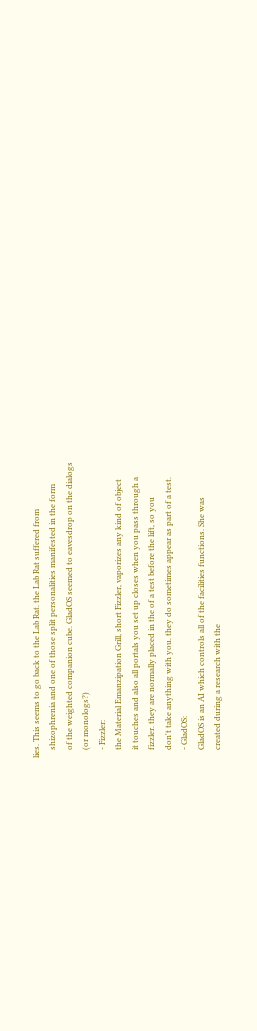lies. This seems to go back to the Lab Rat. the Lab Rat suffered from
    shizophrenia and one of those split personalities manifested in the form
    of the weighted companion cube. GladOS seemed to eavesdrop on the dialogs
    (or monologs?)
    - Fizzler:
    the Material Emanzipation Grill, short Fizzler, vaporizes any kind of object
    it touches and also all portals you set up closes when you pass through a
    fizzler. they are normally placed in the of a test before the lift, so you
    don't take anything with you. they do sometimes appear as part of a test.
    - GladOS:
    GladOS is an AI which controls all of the facilities functions. She was
    created during a research with the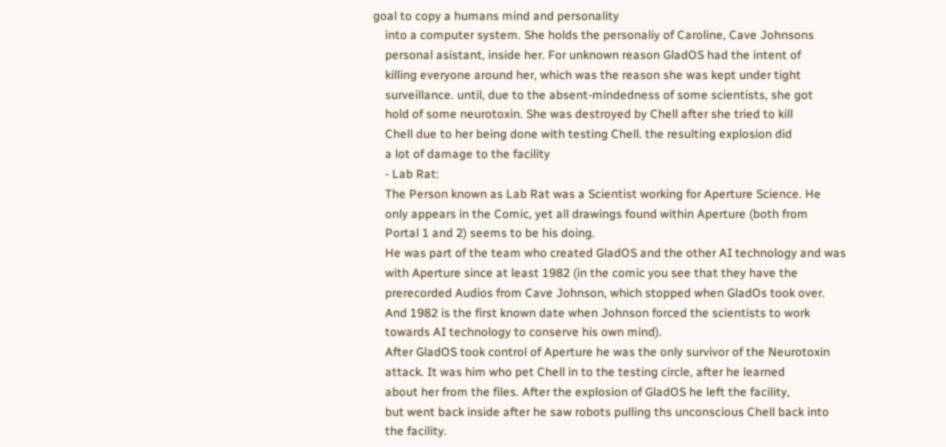goal to copy a humans mind and personality
    into a computer system. She holds the personaliy of Caroline, Cave Johnsons
    personal asistant, inside her. For unknown reason GladOS had the intent of
    killing everyone around her, which was the reason she was kept under tight
    surveillance. until, due to the absent-mindedness of some scientists, she got
    hold of some neurotoxin. She was destroyed by Chell after she tried to kill
    Chell due to her being done with testing Chell. the resulting explosion did
    a lot of damage to the facility
    - Lab Rat:
    The Person known as Lab Rat was a Scientist working for Aperture Science. He
    only appears in the Comic, yet all drawings found within Aperture (both from
    Portal 1 and 2) seems to be his doing.
    He was part of the team who created GladOS and the other AI technology and was
    with Aperture since at least 1982 (in the comic you see that they have the
    prerecorded Audios from Cave Johnson, which stopped when GladOs took over.
    And 1982 is the first known date when Johnson forced the scientists to work
    towards AI technology to conserve his own mind).
    After GladOS took control of Aperture he was the only survivor of the Neurotoxin
    attack. It was him who pet Chell in to the testing circle, after he learned
    about her from the files. After the explosion of GladOS he left the facility,
    but went back inside after he saw robots pulling ths unconscious Chell back into
    the facility.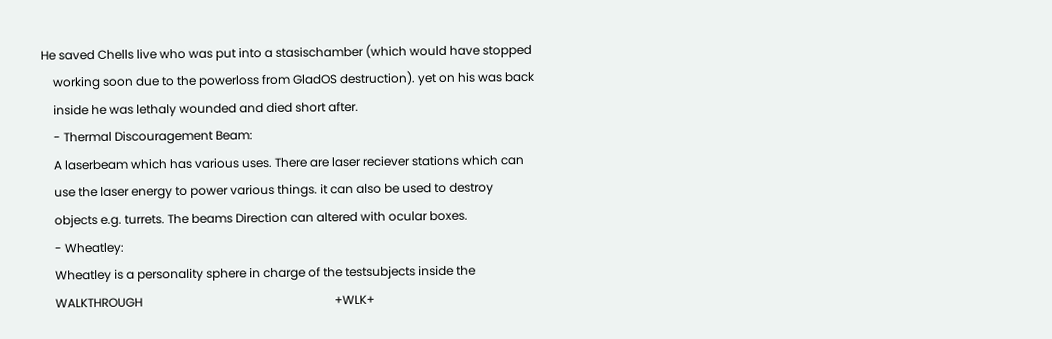He saved Chells live who was put into a stasischamber (which would have stopped
    working soon due to the powerloss from GladOS destruction). yet on his was back
    inside he was lethaly wounded and died short after.
    - Thermal Discouragement Beam:
    A laserbeam which has various uses. There are laser reciever stations which can
    use the laser energy to power various things. it can also be used to destroy
    objects e.g. turrets. The beams Direction can altered with ocular boxes.
    - Wheatley:
    Wheatley is a personality sphere in charge of the testsubjects inside the
    WALKTHROUGH                                                                +WLK+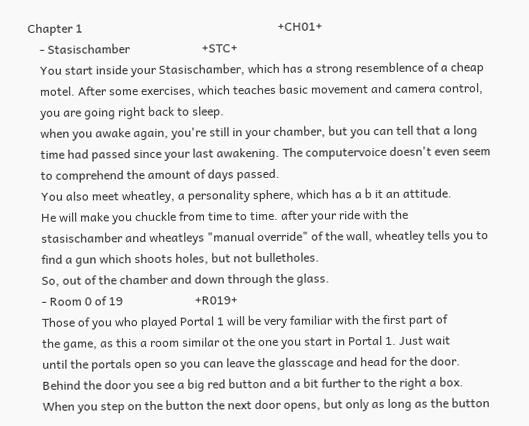Chapter 1                                                                 +CH01+
    - Stasischamber                        +STC+
    You start inside your Stasischamber, which has a strong resemblence of a cheap
    motel. After some exercises, which teaches basic movement and camera control,
    you are going right back to sleep.
    when you awake again, you're still in your chamber, but you can tell that a long
    time had passed since your last awakening. The computervoice doesn't even seem
    to comprehend the amount of days passed.
    You also meet wheatley, a personality sphere, which has a b it an attitude.
    He will make you chuckle from time to time. after your ride with the
    stasischamber and wheatleys "manual override" of the wall, wheatley tells you to
    find a gun which shoots holes, but not bulletholes.
    So, out of the chamber and down through the glass.
    - Room 0 of 19                        +R019+
    Those of you who played Portal 1 will be very familiar with the first part of
    the game, as this a room similar ot the one you start in Portal 1. Just wait
    until the portals open so you can leave the glasscage and head for the door.
    Behind the door you see a big red button and a bit further to the right a box.
    When you step on the button the next door opens, but only as long as the button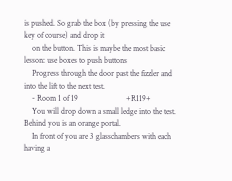is pushed. So grab the box (by pressing the use key of course) and drop it
    on the button. This is maybe the most basic lesson: use boxes to push buttons
    Progress through the door past the fizzler and into the lift to the next test.
    - Room 1 of 19                        +R119+
    You will drop down a small ledge into the test. Behind you is an orange portal.
    In front of you are 3 glasschambers with each having a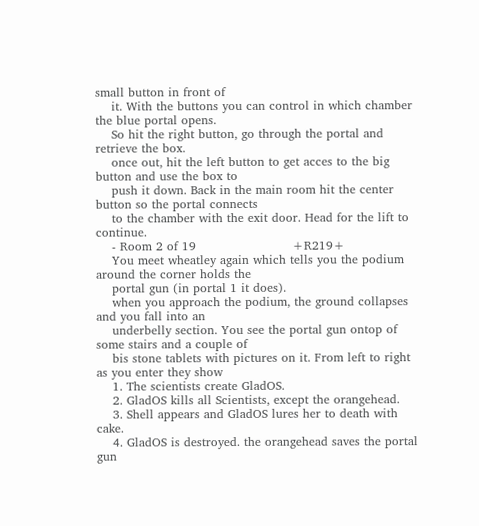small button in front of
    it. With the buttons you can control in which chamber the blue portal opens.
    So hit the right button, go through the portal and retrieve the box.
    once out, hit the left button to get acces to the big button and use the box to
    push it down. Back in the main room hit the center button so the portal connects
    to the chamber with the exit door. Head for the lift to continue.
    - Room 2 of 19                        +R219+
    You meet wheatley again which tells you the podium around the corner holds the
    portal gun (in portal 1 it does).
    when you approach the podium, the ground collapses and you fall into an
    underbelly section. You see the portal gun ontop of some stairs and a couple of
    bis stone tablets with pictures on it. From left to right as you enter they show
    1. The scientists create GladOS.
    2. GladOS kills all Scientists, except the orangehead.
    3. Shell appears and GladOS lures her to death with cake.
    4. GladOS is destroyed. the orangehead saves the portal gun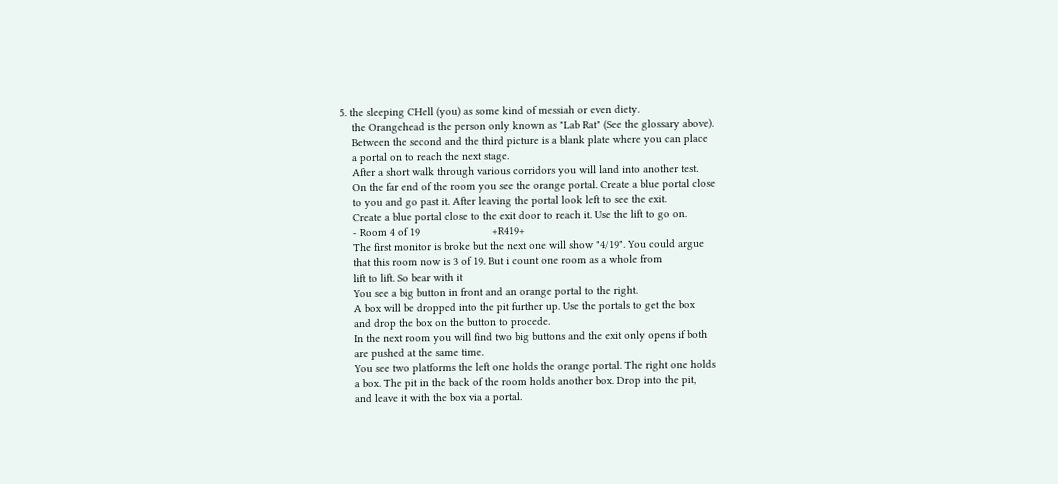5. the sleeping CHell (you) as some kind of messiah or even diety.
    the Orangehead is the person only known as "Lab Rat" (See the glossary above).
    Between the second and the third picture is a blank plate where you can place
    a portal on to reach the next stage.
    After a short walk through various corridors you will land into another test.
    On the far end of the room you see the orange portal. Create a blue portal close
    to you and go past it. After leaving the portal look left to see the exit.
    Create a blue portal close to the exit door to reach it. Use the lift to go on.
    - Room 4 of 19                        +R419+
    The first monitor is broke but the next one will show "4/19". You could argue
    that this room now is 3 of 19. But i count one room as a whole from
    lift to lift. So bear with it
    You see a big button in front and an orange portal to the right.
    A box will be dropped into the pit further up. Use the portals to get the box
    and drop the box on the button to procede.
    In the next room you will find two big buttons and the exit only opens if both
    are pushed at the same time.
    You see two platforms the left one holds the orange portal. The right one holds
    a box. The pit in the back of the room holds another box. Drop into the pit,
    and leave it with the box via a portal.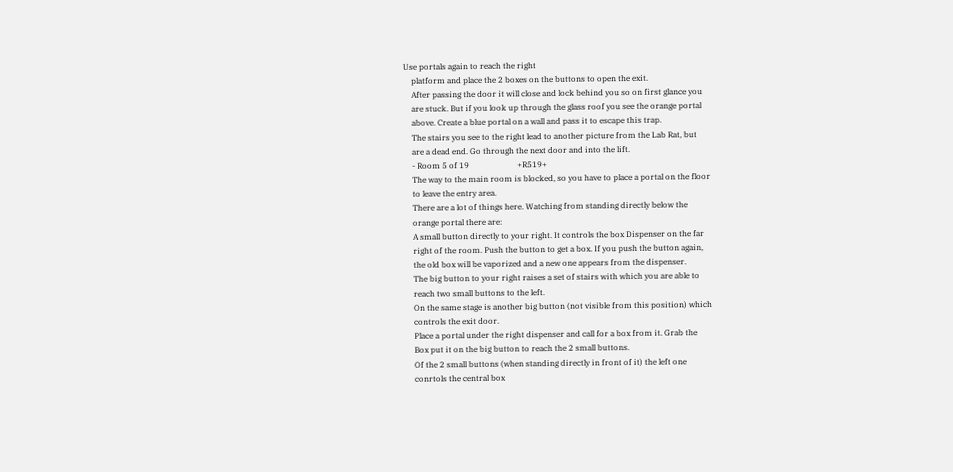Use portals again to reach the right
    platform and place the 2 boxes on the buttons to open the exit.
    After passing the door it will close and lock behind you so on first glance you
    are stuck. But if you look up through the glass roof you see the orange portal
    above. Create a blue portal on a wall and pass it to escape this trap.
    The stairs you see to the right lead to another picture from the Lab Rat, but
    are a dead end. Go through the next door and into the lift.
    - Room 5 of 19                        +R519+
    The way to the main room is blocked, so you have to place a portal on the floor
    to leave the entry area.
    There are a lot of things here. Watching from standing directly below the
    orange portal there are:
    A small button directly to your right. It controls the box Dispenser on the far
    right of the room. Push the button to get a box. If you push the button again,
    the old box will be vaporized and a new one appears from the dispenser.
    The big button to your right raises a set of stairs with which you are able to
    reach two small buttons to the left.
    On the same stage is another big button (not visible from this position) which
    controls the exit door.
    Place a portal under the right dispenser and call for a box from it. Grab the
    Box put it on the big button to reach the 2 small buttons.
    Of the 2 small buttons (when standing directly in front of it) the left one
    conrtols the central box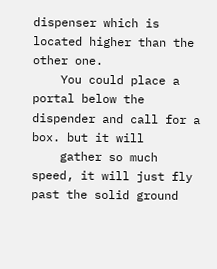dispenser which is located higher than the other one.
    You could place a portal below the dispender and call for a box. but it will
    gather so much speed, it will just fly past the solid ground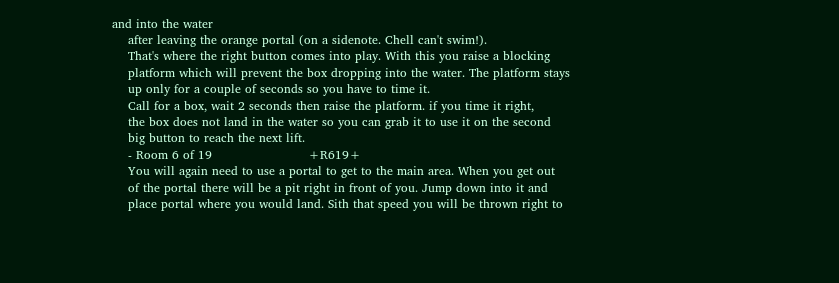and into the water
    after leaving the orange portal (on a sidenote. Chell can't swim!).
    That's where the right button comes into play. With this you raise a blocking
    platform which will prevent the box dropping into the water. The platform stays
    up only for a couple of seconds so you have to time it.
    Call for a box, wait 2 seconds then raise the platform. if you time it right,
    the box does not land in the water so you can grab it to use it on the second
    big button to reach the next lift.
    - Room 6 of 19                        +R619+
    You will again need to use a portal to get to the main area. When you get out
    of the portal there will be a pit right in front of you. Jump down into it and
    place portal where you would land. Sith that speed you will be thrown right to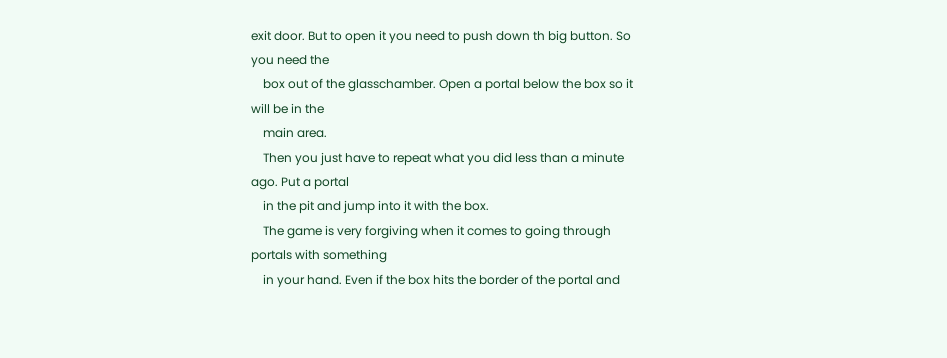exit door. But to open it you need to push down th big button. So you need the
    box out of the glasschamber. Open a portal below the box so it will be in the
    main area.
    Then you just have to repeat what you did less than a minute ago. Put a portal
    in the pit and jump into it with the box.
    The game is very forgiving when it comes to going through portals with something
    in your hand. Even if the box hits the border of the portal and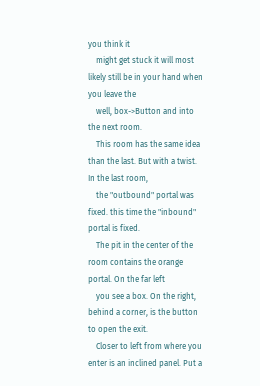you think it
    might get stuck it will most likely still be in your hand when you leave the
    well, box->Button and into the next room.
    This room has the same idea than the last. But with a twist. In the last room,
    the "outbound" portal was fixed. this time the "inbound" portal is fixed.
    The pit in the center of the room contains the orange portal. On the far left
    you see a box. On the right, behind a corner, is the button to open the exit.
    Closer to left from where you enter is an inclined panel. Put a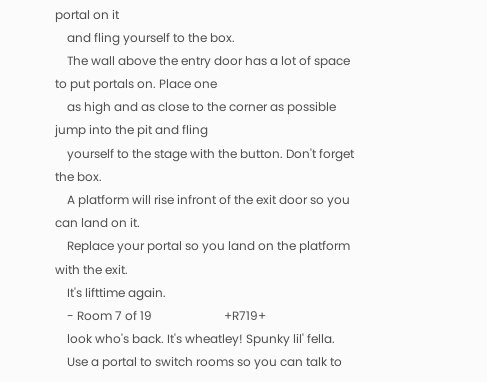portal on it
    and fling yourself to the box.
    The wall above the entry door has a lot of space to put portals on. Place one
    as high and as close to the corner as possible jump into the pit and fling
    yourself to the stage with the button. Don't forget the box.
    A platform will rise infront of the exit door so you can land on it.
    Replace your portal so you land on the platform with the exit.
    It's lifttime again.
    - Room 7 of 19                        +R719+
    look who's back. It's wheatley! Spunky lil' fella.
    Use a portal to switch rooms so you can talk to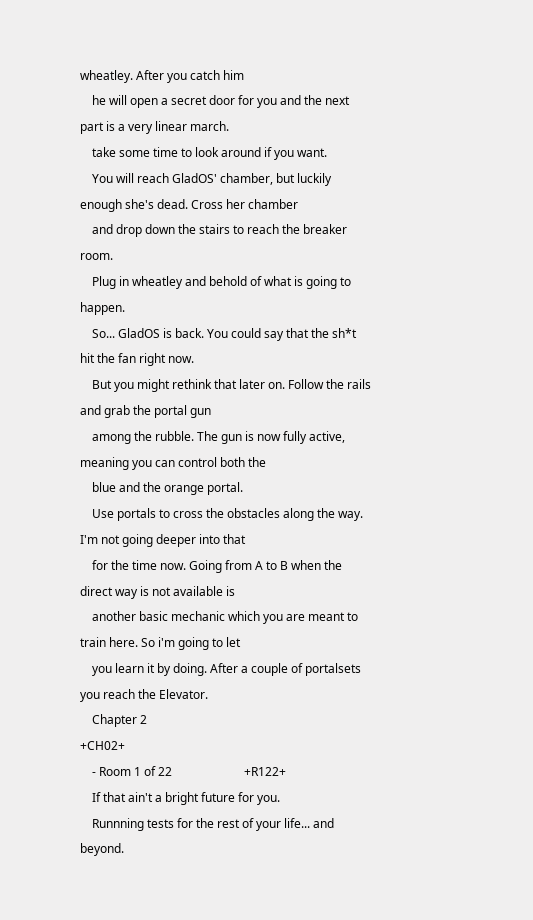wheatley. After you catch him
    he will open a secret door for you and the next part is a very linear march.
    take some time to look around if you want.
    You will reach GladOS' chamber, but luckily enough she's dead. Cross her chamber
    and drop down the stairs to reach the breaker room.
    Plug in wheatley and behold of what is going to happen.
    So... GladOS is back. You could say that the sh*t hit the fan right now.
    But you might rethink that later on. Follow the rails and grab the portal gun
    among the rubble. The gun is now fully active, meaning you can control both the
    blue and the orange portal.
    Use portals to cross the obstacles along the way. I'm not going deeper into that
    for the time now. Going from A to B when the direct way is not available is
    another basic mechanic which you are meant to train here. So i'm going to let
    you learn it by doing. After a couple of portalsets you reach the Elevator.
    Chapter 2                                                                 +CH02+
    - Room 1 of 22                        +R122+
    If that ain't a bright future for you.
    Runnning tests for the rest of your life... and beyond.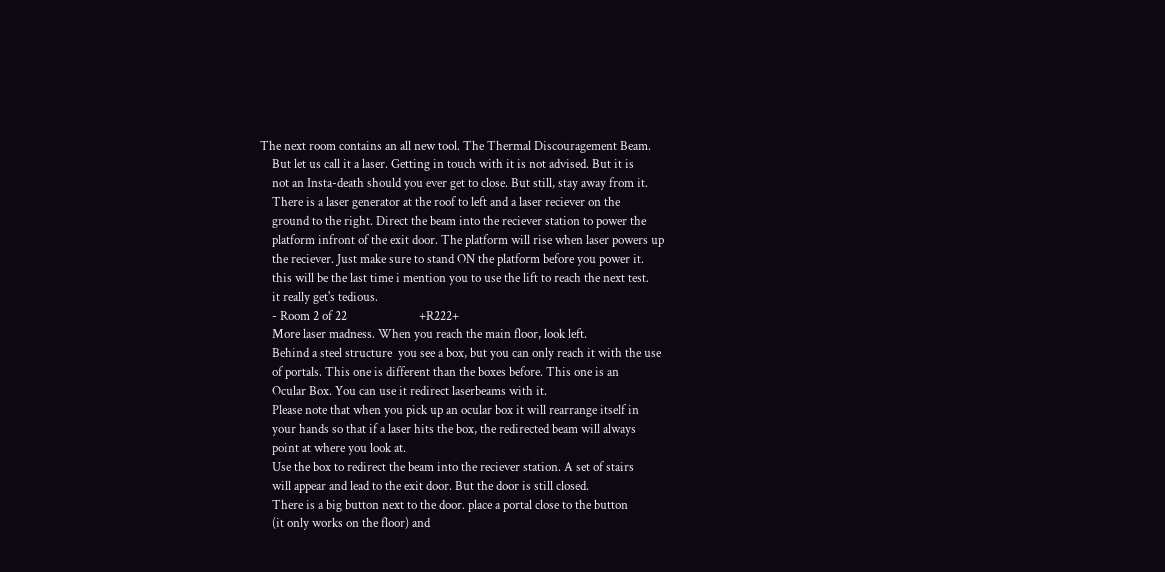The next room contains an all new tool. The Thermal Discouragement Beam.
    But let us call it a laser. Getting in touch with it is not advised. But it is
    not an Insta-death should you ever get to close. But still, stay away from it.
    There is a laser generator at the roof to left and a laser reciever on the
    ground to the right. Direct the beam into the reciever station to power the
    platform infront of the exit door. The platform will rise when laser powers up
    the reciever. Just make sure to stand ON the platform before you power it.
    this will be the last time i mention you to use the lift to reach the next test.
    it really get's tedious.
    - Room 2 of 22                        +R222+
    More laser madness. When you reach the main floor, look left.
    Behind a steel structure  you see a box, but you can only reach it with the use
    of portals. This one is different than the boxes before. This one is an
    Ocular Box. You can use it redirect laserbeams with it.
    Please note that when you pick up an ocular box it will rearrange itself in
    your hands so that if a laser hits the box, the redirected beam will always
    point at where you look at.
    Use the box to redirect the beam into the reciever station. A set of stairs
    will appear and lead to the exit door. But the door is still closed.
    There is a big button next to the door. place a portal close to the button
    (it only works on the floor) and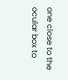one close to the ocular box to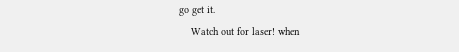go get it.
    Watch out for laser! when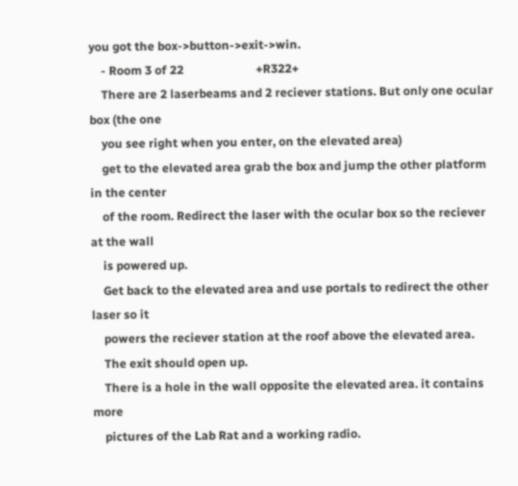you got the box->button->exit->win.
    - Room 3 of 22                        +R322+
    There are 2 laserbeams and 2 reciever stations. But only one ocular box (the one
    you see right when you enter, on the elevated area)
    get to the elevated area grab the box and jump the other platform in the center
    of the room. Redirect the laser with the ocular box so the reciever at the wall
    is powered up.
    Get back to the elevated area and use portals to redirect the other laser so it
    powers the reciever station at the roof above the elevated area.
    The exit should open up.
    There is a hole in the wall opposite the elevated area. it contains more
    pictures of the Lab Rat and a working radio.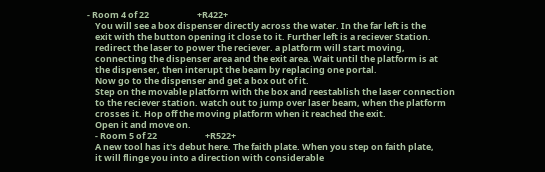- Room 4 of 22                        +R422+
    You will see a box dispenser directly across the water. In the far left is the
    exit with the button opening it close to it. Further left is a reciever Station.
    redirect the laser to power the reciever. a platform will start moving,
    connecting the dispenser area and the exit area. Wait until the platform is at
    the dispenser, then interupt the beam by replacing one portal.
    Now go to the dispenser and get a box out of it.
    Step on the movable platform with the box and reestablish the laser connection
    to the reciever station. watch out to jump over laser beam, when the platform
    crosses it. Hop off the moving platform when it reached the exit.
    Open it and move on.
    - Room 5 of 22                        +R522+
    A new tool has it's debut here. The faith plate. When you step on faith plate,
    it will flinge you into a direction with considerable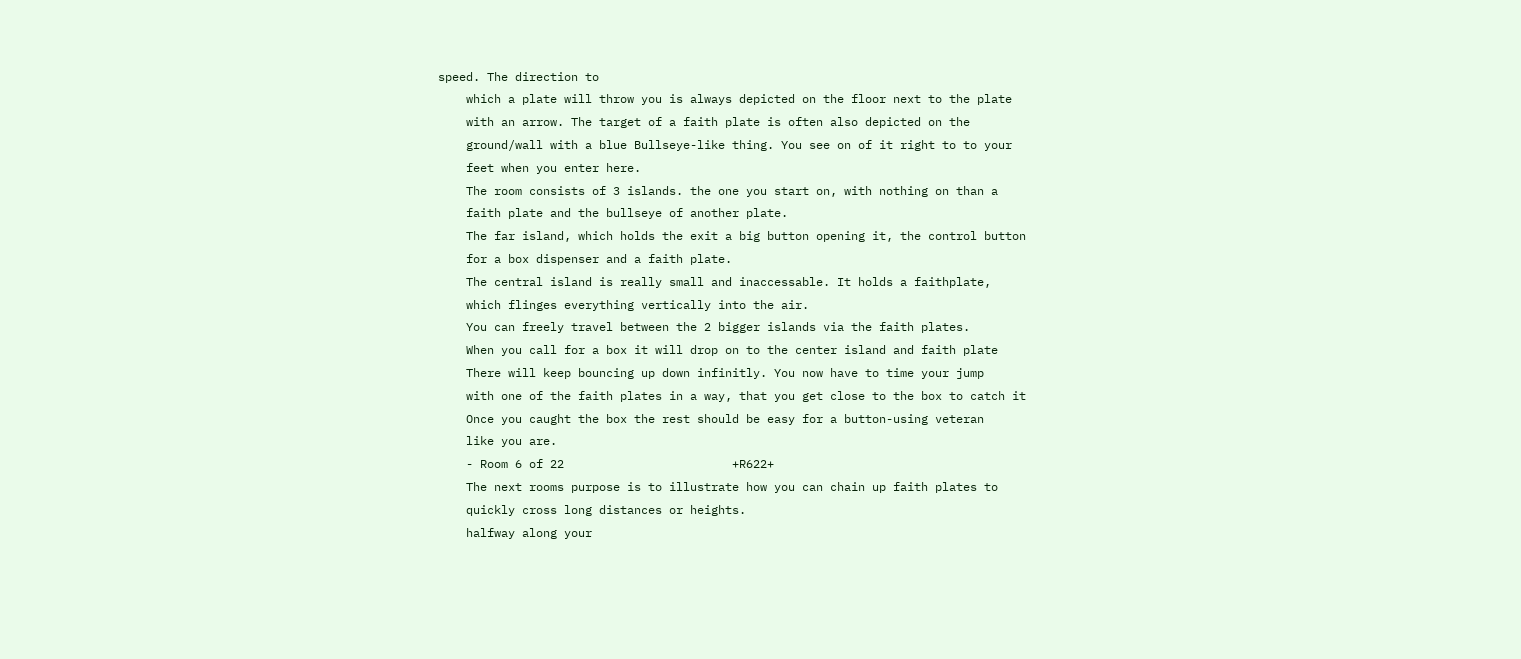speed. The direction to
    which a plate will throw you is always depicted on the floor next to the plate
    with an arrow. The target of a faith plate is often also depicted on the
    ground/wall with a blue Bullseye-like thing. You see on of it right to to your
    feet when you enter here.
    The room consists of 3 islands. the one you start on, with nothing on than a
    faith plate and the bullseye of another plate.
    The far island, which holds the exit a big button opening it, the control button
    for a box dispenser and a faith plate.
    The central island is really small and inaccessable. It holds a faithplate,
    which flinges everything vertically into the air.
    You can freely travel between the 2 bigger islands via the faith plates.
    When you call for a box it will drop on to the center island and faith plate
    There will keep bouncing up down infinitly. You now have to time your jump
    with one of the faith plates in a way, that you get close to the box to catch it
    Once you caught the box the rest should be easy for a button-using veteran
    like you are.
    - Room 6 of 22                        +R622+
    The next rooms purpose is to illustrate how you can chain up faith plates to
    quickly cross long distances or heights.
    halfway along your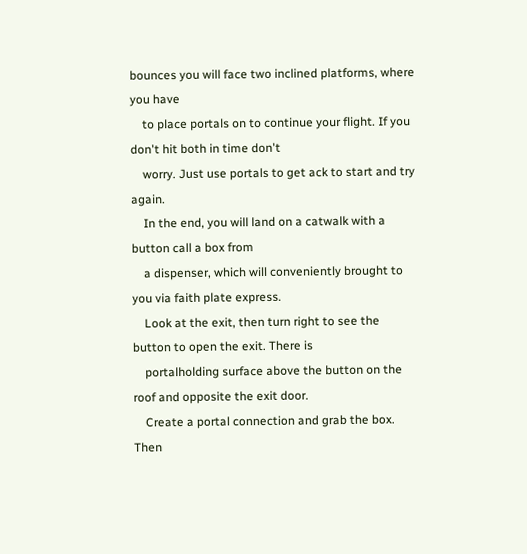bounces you will face two inclined platforms, where you have
    to place portals on to continue your flight. If you don't hit both in time don't
    worry. Just use portals to get ack to start and try again.
    In the end, you will land on a catwalk with a button call a box from
    a dispenser, which will conveniently brought to you via faith plate express.
    Look at the exit, then turn right to see the button to open the exit. There is
    portalholding surface above the button on the roof and opposite the exit door.
    Create a portal connection and grab the box. Then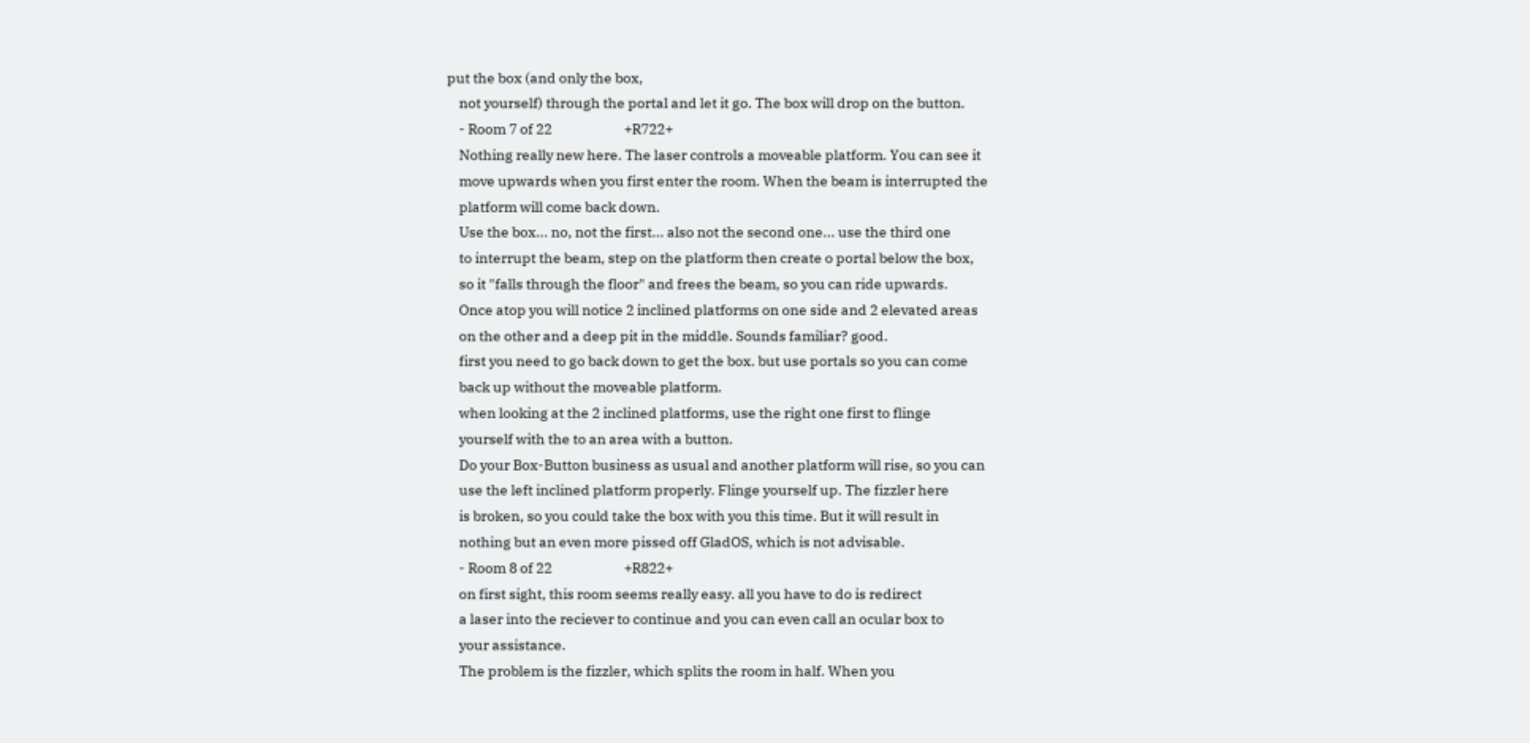put the box (and only the box,
    not yourself) through the portal and let it go. The box will drop on the button.
    - Room 7 of 22                        +R722+
    Nothing really new here. The laser controls a moveable platform. You can see it
    move upwards when you first enter the room. When the beam is interrupted the
    platform will come back down.
    Use the box... no, not the first... also not the second one... use the third one
    to interrupt the beam, step on the platform then create o portal below the box,
    so it "falls through the floor" and frees the beam, so you can ride upwards.
    Once atop you will notice 2 inclined platforms on one side and 2 elevated areas
    on the other and a deep pit in the middle. Sounds familiar? good.
    first you need to go back down to get the box. but use portals so you can come
    back up without the moveable platform.
    when looking at the 2 inclined platforms, use the right one first to flinge
    yourself with the to an area with a button.
    Do your Box-Button business as usual and another platform will rise, so you can
    use the left inclined platform properly. Flinge yourself up. The fizzler here
    is broken, so you could take the box with you this time. But it will result in
    nothing but an even more pissed off GladOS, which is not advisable.
    - Room 8 of 22                        +R822+
    on first sight, this room seems really easy. all you have to do is redirect
    a laser into the reciever to continue and you can even call an ocular box to
    your assistance.
    The problem is the fizzler, which splits the room in half. When you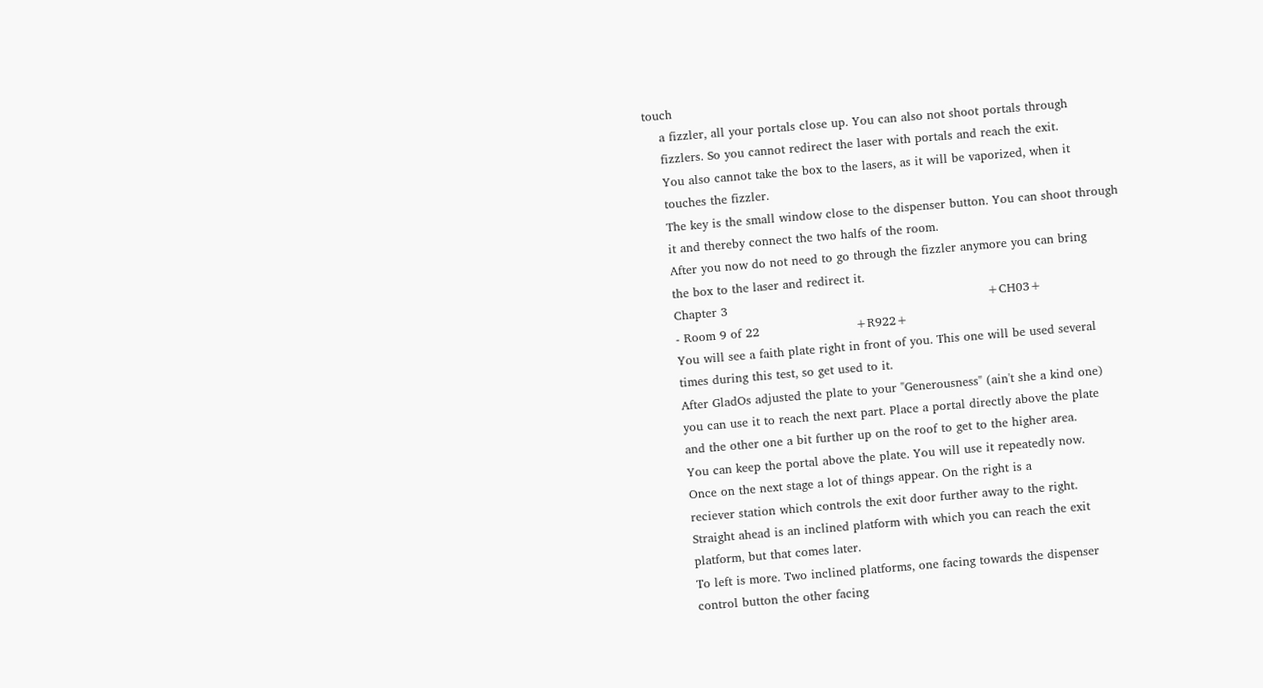touch
    a fizzler, all your portals close up. You can also not shoot portals through
    fizzlers. So you cannot redirect the laser with portals and reach the exit.
    You also cannot take the box to the lasers, as it will be vaporized, when it
    touches the fizzler.
    The key is the small window close to the dispenser button. You can shoot through
    it and thereby connect the two halfs of the room.
    After you now do not need to go through the fizzler anymore you can bring
    the box to the laser and redirect it.
    Chapter 3                                                                 +CH03+
    - Room 9 of 22                        +R922+
    You will see a faith plate right in front of you. This one will be used several
    times during this test, so get used to it.
    After GladOs adjusted the plate to your "Generousness" (ain't she a kind one)
    you can use it to reach the next part. Place a portal directly above the plate
    and the other one a bit further up on the roof to get to the higher area.
    You can keep the portal above the plate. You will use it repeatedly now.
    Once on the next stage a lot of things appear. On the right is a
    reciever station which controls the exit door further away to the right.
    Straight ahead is an inclined platform with which you can reach the exit
    platform, but that comes later.
    To left is more. Two inclined platforms, one facing towards the dispenser
    control button the other facing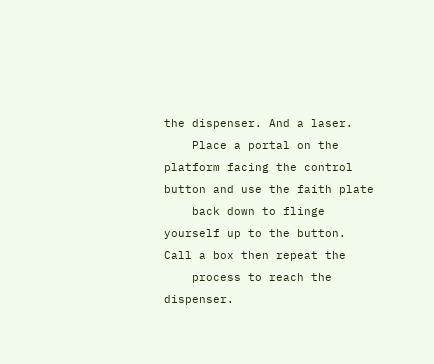the dispenser. And a laser.
    Place a portal on the platform facing the control button and use the faith plate
    back down to flinge yourself up to the button. Call a box then repeat the
    process to reach the dispenser.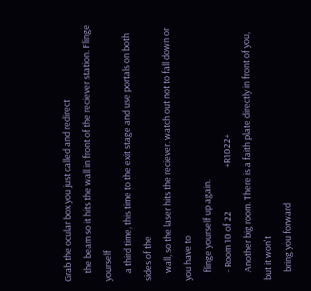Grab the ocular box you just called and redirect
    the beam so it hits the wall in front of the reciever station. Flinge yourself
    a third time, this time to the exit stage and use portals on both sides of the
    wall, so the laser hits the reciever. watch out not to fall down or you have to
    flinge yourself up again.
    - Room 10 of 22                      +R1022+
    Another big room. There is a faith plate directly in front of you, but it won't
    bring you forward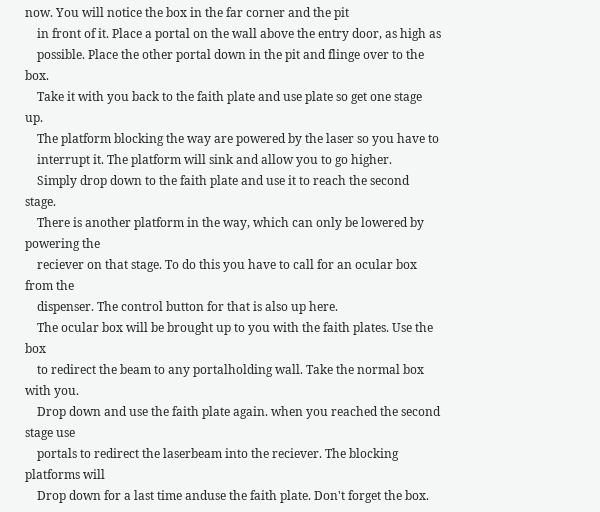now. You will notice the box in the far corner and the pit
    in front of it. Place a portal on the wall above the entry door, as high as
    possible. Place the other portal down in the pit and flinge over to the box.
    Take it with you back to the faith plate and use plate so get one stage up.
    The platform blocking the way are powered by the laser so you have to
    interrupt it. The platform will sink and allow you to go higher.
    Simply drop down to the faith plate and use it to reach the second stage.
    There is another platform in the way, which can only be lowered by powering the
    reciever on that stage. To do this you have to call for an ocular box from the
    dispenser. The control button for that is also up here.
    The ocular box will be brought up to you with the faith plates. Use the box
    to redirect the beam to any portalholding wall. Take the normal box with you.
    Drop down and use the faith plate again. when you reached the second stage use
    portals to redirect the laserbeam into the reciever. The blocking platforms will
    Drop down for a last time anduse the faith plate. Don't forget the box.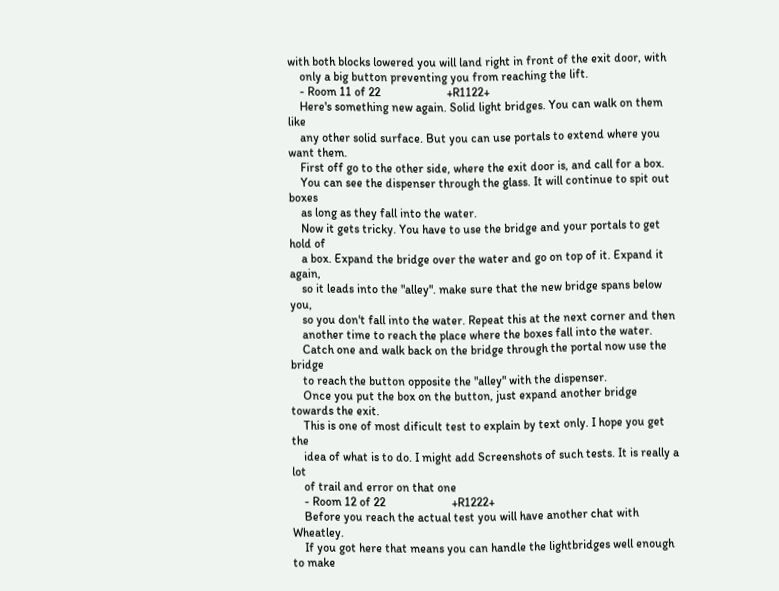with both blocks lowered you will land right in front of the exit door, with
    only a big button preventing you from reaching the lift.
    - Room 11 of 22                      +R1122+
    Here's something new again. Solid light bridges. You can walk on them like
    any other solid surface. But you can use portals to extend where you want them.
    First off go to the other side, where the exit door is, and call for a box.
    You can see the dispenser through the glass. It will continue to spit out boxes
    as long as they fall into the water.
    Now it gets tricky. You have to use the bridge and your portals to get hold of
    a box. Expand the bridge over the water and go on top of it. Expand it again,
    so it leads into the "alley". make sure that the new bridge spans below you,
    so you don't fall into the water. Repeat this at the next corner and then
    another time to reach the place where the boxes fall into the water.
    Catch one and walk back on the bridge through the portal now use the bridge
    to reach the button opposite the "alley" with the dispenser.
    Once you put the box on the button, just expand another bridge towards the exit.
    This is one of most dificult test to explain by text only. I hope you get the
    idea of what is to do. I might add Screenshots of such tests. It is really a lot
    of trail and error on that one
    - Room 12 of 22                      +R1222+
    Before you reach the actual test you will have another chat with Wheatley.
    If you got here that means you can handle the lightbridges well enough to make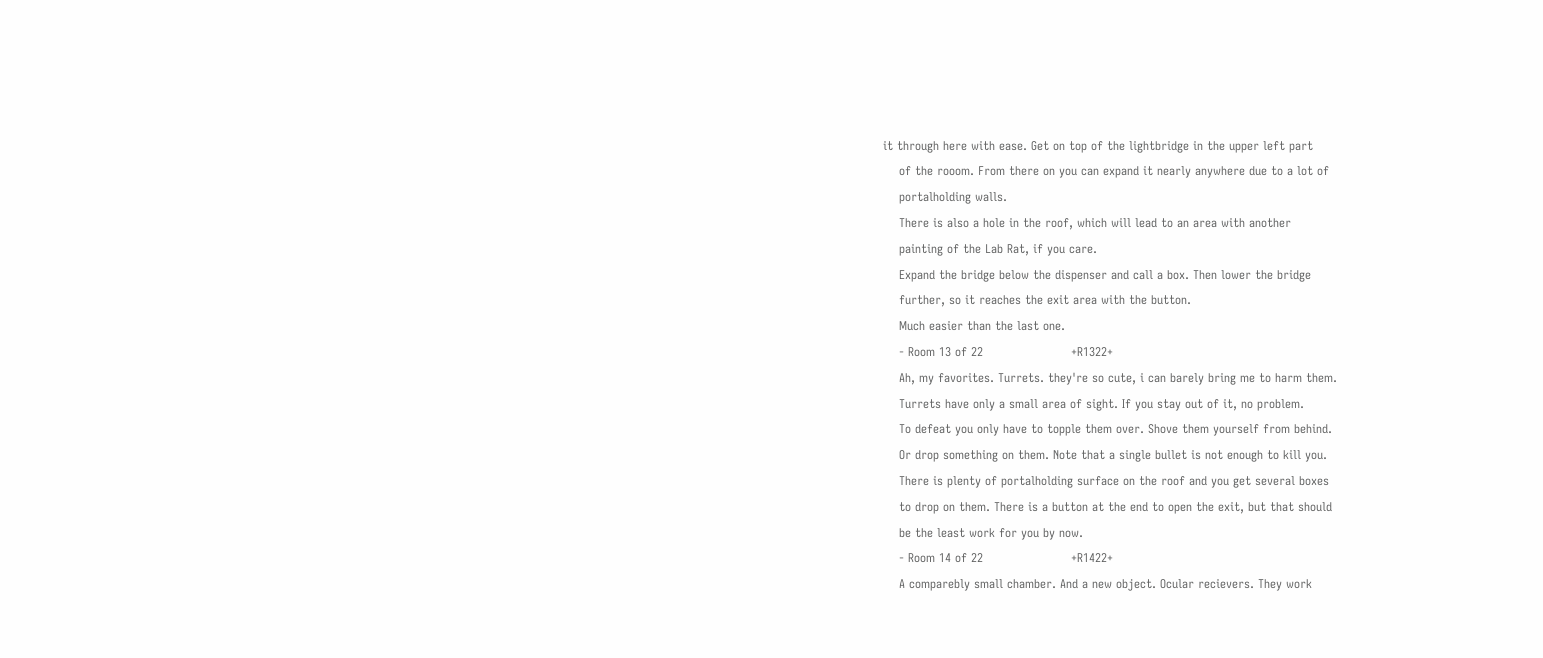it through here with ease. Get on top of the lightbridge in the upper left part
    of the rooom. From there on you can expand it nearly anywhere due to a lot of
    portalholding walls.
    There is also a hole in the roof, which will lead to an area with another
    painting of the Lab Rat, if you care.
    Expand the bridge below the dispenser and call a box. Then lower the bridge
    further, so it reaches the exit area with the button.
    Much easier than the last one.
    - Room 13 of 22                      +R1322+
    Ah, my favorites. Turrets. they're so cute, i can barely bring me to harm them.
    Turrets have only a small area of sight. If you stay out of it, no problem.
    To defeat you only have to topple them over. Shove them yourself from behind.
    Or drop something on them. Note that a single bullet is not enough to kill you.
    There is plenty of portalholding surface on the roof and you get several boxes
    to drop on them. There is a button at the end to open the exit, but that should
    be the least work for you by now.
    - Room 14 of 22                      +R1422+
    A comparebly small chamber. And a new object. Ocular recievers. They work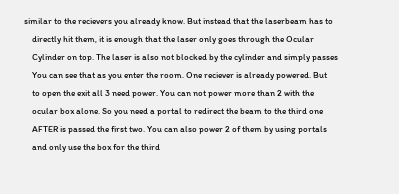similar to the recievers you already know. But instead that the laserbeam has to
    directly hit them, it is enough that the laser only goes through the Ocular
    Cylinder on top. The laser is also not blocked by the cylinder and simply passes
    You can see that as you enter the room. One reciever is already powered. But
    to open the exit all 3 need power. You can not power more than 2 with the
    ocular box alone. So you need a portal to redirect the beam to the third one
    AFTER is passed the first two. You can also power 2 of them by using portals
    and only use the box for the third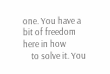one. You have a bit of freedom here in how
    to solve it. You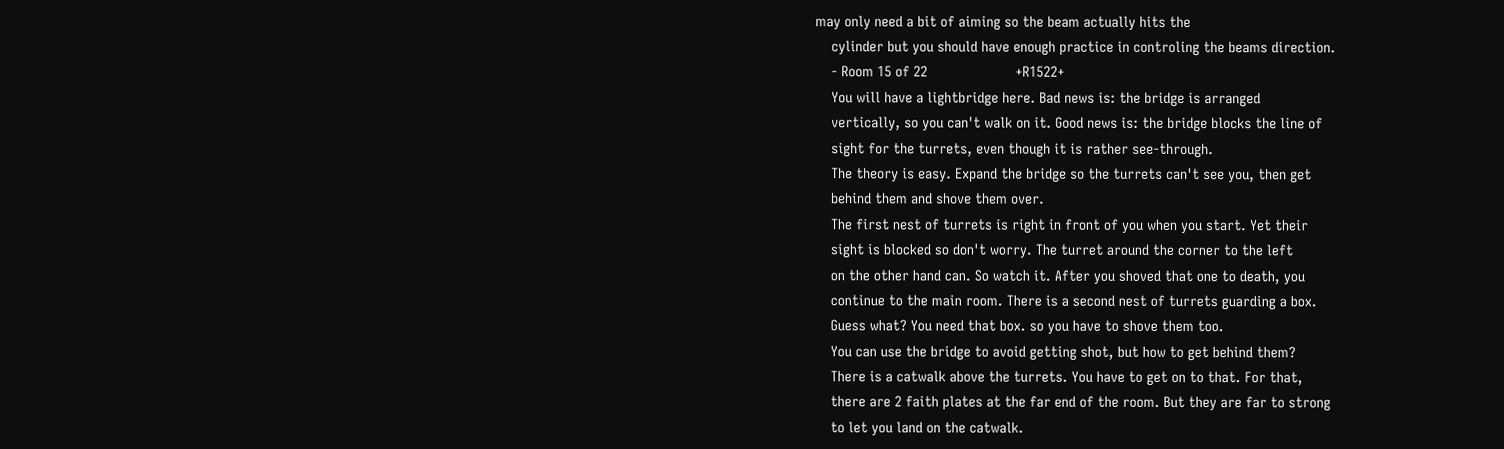may only need a bit of aiming so the beam actually hits the
    cylinder but you should have enough practice in controling the beams direction.
    - Room 15 of 22                      +R1522+
    You will have a lightbridge here. Bad news is: the bridge is arranged
    vertically, so you can't walk on it. Good news is: the bridge blocks the line of
    sight for the turrets, even though it is rather see-through.
    The theory is easy. Expand the bridge so the turrets can't see you, then get
    behind them and shove them over.
    The first nest of turrets is right in front of you when you start. Yet their
    sight is blocked so don't worry. The turret around the corner to the left
    on the other hand can. So watch it. After you shoved that one to death, you
    continue to the main room. There is a second nest of turrets guarding a box.
    Guess what? You need that box. so you have to shove them too.
    You can use the bridge to avoid getting shot, but how to get behind them?
    There is a catwalk above the turrets. You have to get on to that. For that,
    there are 2 faith plates at the far end of the room. But they are far to strong
    to let you land on the catwalk.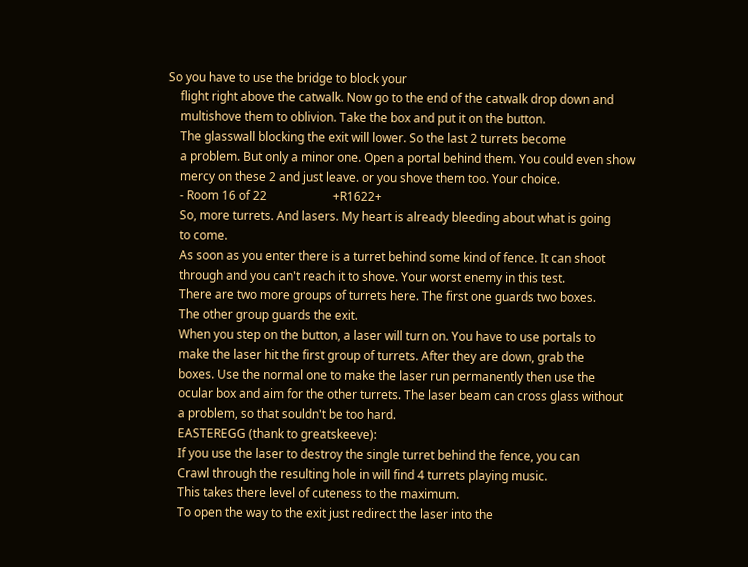So you have to use the bridge to block your
    flight right above the catwalk. Now go to the end of the catwalk drop down and
    multishove them to oblivion. Take the box and put it on the button.
    The glasswall blocking the exit will lower. So the last 2 turrets become
    a problem. But only a minor one. Open a portal behind them. You could even show
    mercy on these 2 and just leave. or you shove them too. Your choice.
    - Room 16 of 22                      +R1622+
    So, more turrets. And lasers. My heart is already bleeding about what is going
    to come.
    As soon as you enter there is a turret behind some kind of fence. It can shoot
    through and you can't reach it to shove. Your worst enemy in this test.
    There are two more groups of turrets here. The first one guards two boxes.
    The other group guards the exit.
    When you step on the button, a laser will turn on. You have to use portals to
    make the laser hit the first group of turrets. After they are down, grab the
    boxes. Use the normal one to make the laser run permanently then use the
    ocular box and aim for the other turrets. The laser beam can cross glass without
    a problem, so that souldn't be too hard.
    EASTEREGG (thank to greatskeeve):
    If you use the laser to destroy the single turret behind the fence, you can
    Crawl through the resulting hole in will find 4 turrets playing music.
    This takes there level of cuteness to the maximum.
    To open the way to the exit just redirect the laser into the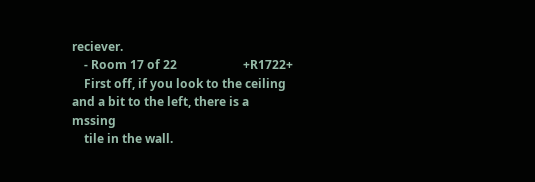reciever.
    - Room 17 of 22                      +R1722+
    First off, if you look to the ceiling and a bit to the left, there is a mssing
    tile in the wall.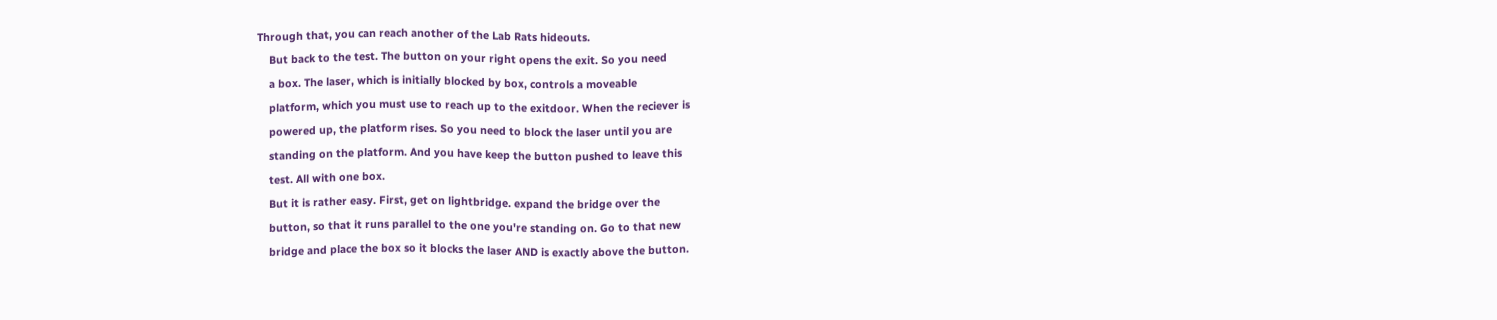Through that, you can reach another of the Lab Rats hideouts.
    But back to the test. The button on your right opens the exit. So you need
    a box. The laser, which is initially blocked by box, controls a moveable
    platform, which you must use to reach up to the exitdoor. When the reciever is
    powered up, the platform rises. So you need to block the laser until you are
    standing on the platform. And you have keep the button pushed to leave this
    test. All with one box.
    But it is rather easy. First, get on lightbridge. expand the bridge over the
    button, so that it runs parallel to the one you're standing on. Go to that new
    bridge and place the box so it blocks the laser AND is exactly above the button.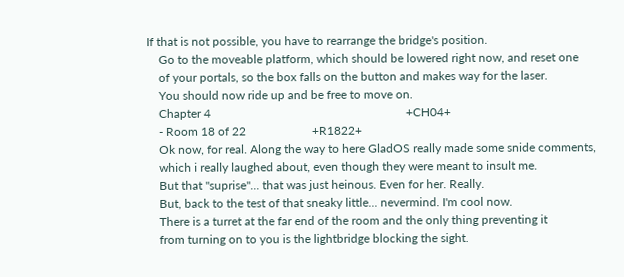If that is not possible, you have to rearrange the bridge's position.
    Go to the moveable platform, which should be lowered right now, and reset one
    of your portals, so the box falls on the button and makes way for the laser.
    You should now ride up and be free to move on.
    Chapter 4                                                                 +CH04+
    - Room 18 of 22                      +R1822+
    Ok now, for real. Along the way to here GladOS really made some snide comments,
    which i really laughed about, even though they were meant to insult me.
    But that "suprise"... that was just heinous. Even for her. Really.
    But, back to the test of that sneaky little... nevermind. I'm cool now.
    There is a turret at the far end of the room and the only thing preventing it
    from turning on to you is the lightbridge blocking the sight.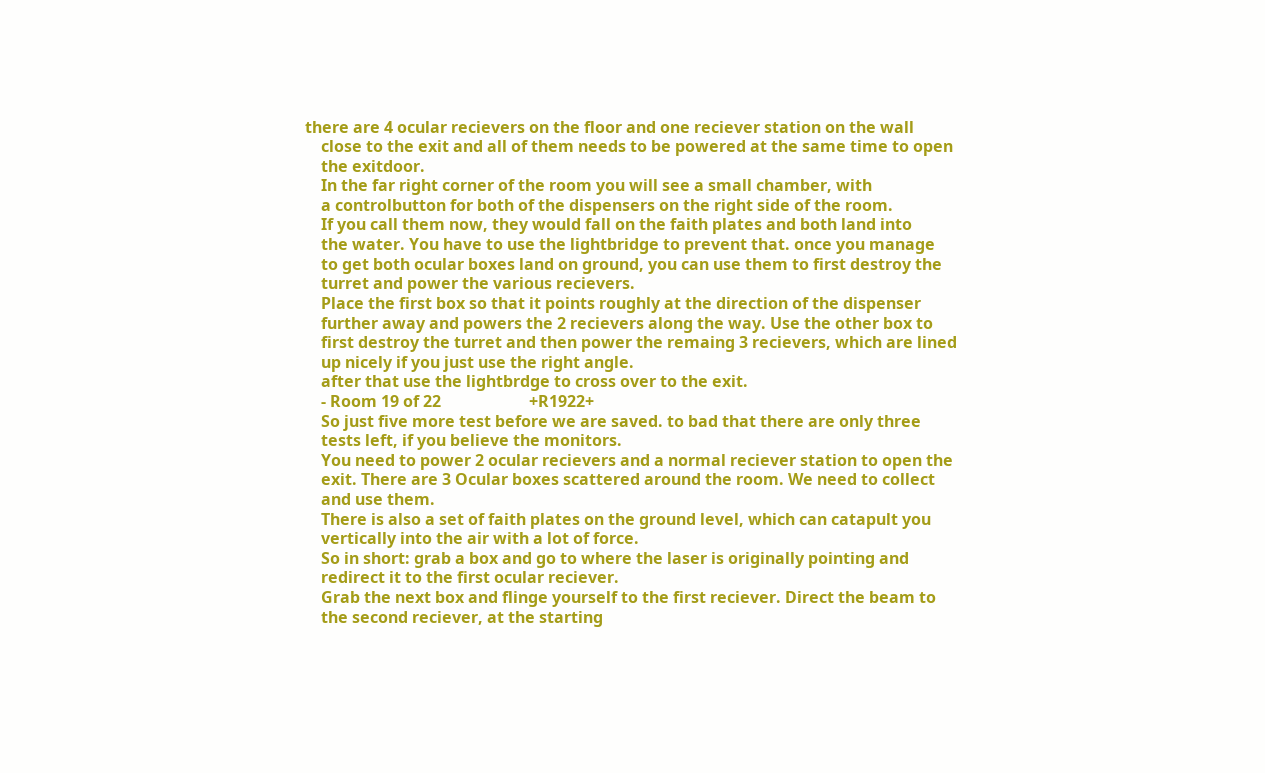there are 4 ocular recievers on the floor and one reciever station on the wall
    close to the exit and all of them needs to be powered at the same time to open
    the exitdoor.
    In the far right corner of the room you will see a small chamber, with
    a controlbutton for both of the dispensers on the right side of the room.
    If you call them now, they would fall on the faith plates and both land into
    the water. You have to use the lightbridge to prevent that. once you manage
    to get both ocular boxes land on ground, you can use them to first destroy the
    turret and power the various recievers.
    Place the first box so that it points roughly at the direction of the dispenser
    further away and powers the 2 recievers along the way. Use the other box to
    first destroy the turret and then power the remaing 3 recievers, which are lined
    up nicely if you just use the right angle.
    after that use the lightbrdge to cross over to the exit.
    - Room 19 of 22                      +R1922+
    So just five more test before we are saved. to bad that there are only three
    tests left, if you believe the monitors.
    You need to power 2 ocular recievers and a normal reciever station to open the
    exit. There are 3 Ocular boxes scattered around the room. We need to collect
    and use them.
    There is also a set of faith plates on the ground level, which can catapult you
    vertically into the air with a lot of force.
    So in short: grab a box and go to where the laser is originally pointing and
    redirect it to the first ocular reciever.
    Grab the next box and flinge yourself to the first reciever. Direct the beam to
    the second reciever, at the starting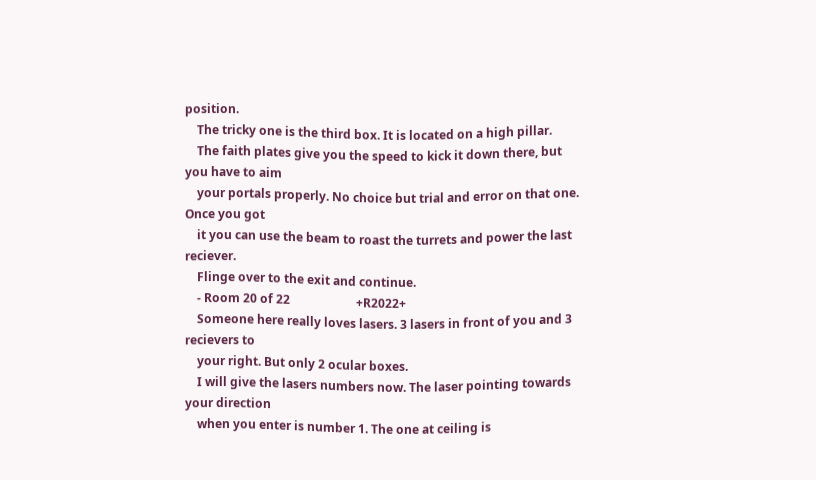position.
    The tricky one is the third box. It is located on a high pillar.
    The faith plates give you the speed to kick it down there, but you have to aim
    your portals properly. No choice but trial and error on that one. Once you got
    it you can use the beam to roast the turrets and power the last reciever.
    Flinge over to the exit and continue.
    - Room 20 of 22                      +R2022+
    Someone here really loves lasers. 3 lasers in front of you and 3 recievers to
    your right. But only 2 ocular boxes.
    I will give the lasers numbers now. The laser pointing towards your direction
    when you enter is number 1. The one at ceiling is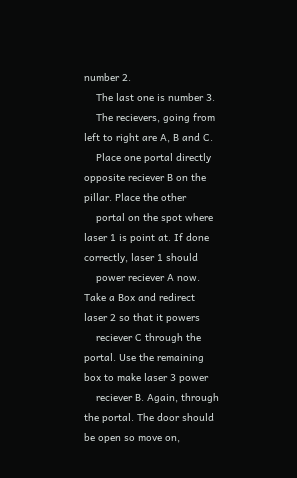number 2.
    The last one is number 3.
    The recievers, going from left to right are A, B and C.
    Place one portal directly opposite reciever B on the pillar. Place the other
    portal on the spot where laser 1 is point at. If done correctly, laser 1 should
    power reciever A now. Take a Box and redirect laser 2 so that it powers
    reciever C through the portal. Use the remaining box to make laser 3 power
    reciever B. Again, through the portal. The door should be open so move on,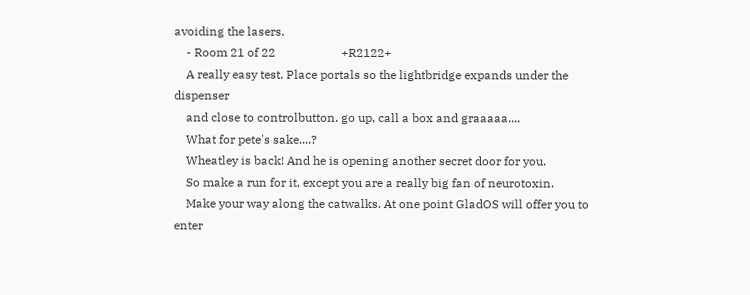avoiding the lasers.
    - Room 21 of 22                      +R2122+
    A really easy test. Place portals so the lightbridge expands under the dispenser
    and close to controlbutton. go up, call a box and graaaaa....
    What for pete's sake....?
    Wheatley is back! And he is opening another secret door for you.
    So make a run for it, except you are a really big fan of neurotoxin.
    Make your way along the catwalks. At one point GladOS will offer you to enter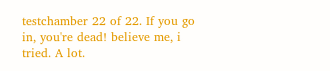testchamber 22 of 22. If you go in, you're dead! believe me, i tried. A lot.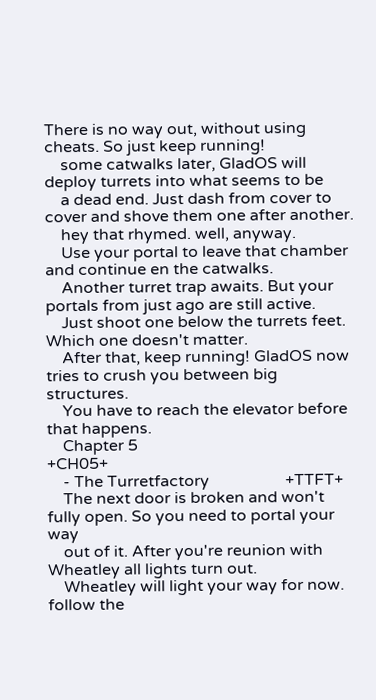There is no way out, without using cheats. So just keep running!
    some catwalks later, GladOS will deploy turrets into what seems to be
    a dead end. Just dash from cover to cover and shove them one after another.
    hey that rhymed. well, anyway.
    Use your portal to leave that chamber and continue en the catwalks.
    Another turret trap awaits. But your portals from just ago are still active.
    Just shoot one below the turrets feet. Which one doesn't matter.
    After that, keep running! GladOS now tries to crush you between big structures.
    You have to reach the elevator before that happens.
    Chapter 5                                                                 +CH05+
    - The Turretfactory                   +TTFT+
    The next door is broken and won't fully open. So you need to portal your way
    out of it. After you're reunion with Wheatley all lights turn out.
    Wheatley will light your way for now. follow the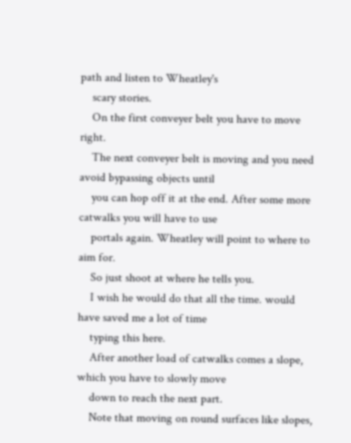path and listen to Wheatley's
    scary stories.
    On the first conveyer belt you have to move right.
    The next conveyer belt is moving and you need avoid bypassing objects until
    you can hop off it at the end. After some more catwalks you will have to use
    portals again. Wheatley will point to where to aim for.
    So just shoot at where he tells you.
    I wish he would do that all the time. would have saved me a lot of time
    typing this here.
    After another load of catwalks comes a slope, which you have to slowly move
    down to reach the next part.
    Note that moving on round surfaces like slopes,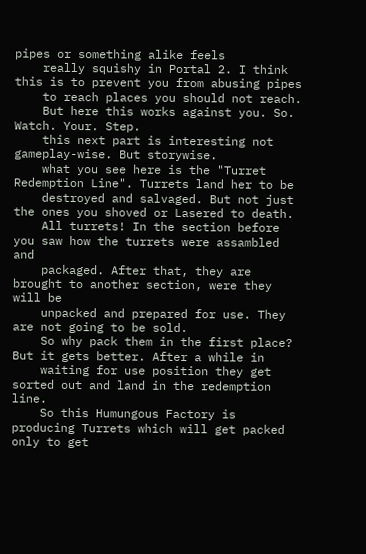pipes or something alike feels
    really squishy in Portal 2. I think this is to prevent you from abusing pipes
    to reach places you should not reach.
    But here this works against you. So. Watch. Your. Step.
    this next part is interesting not gameplay-wise. But storywise.
    what you see here is the "Turret Redemption Line". Turrets land her to be
    destroyed and salvaged. But not just the ones you shoved or Lasered to death.
    All turrets! In the section before you saw how the turrets were assambled and
    packaged. After that, they are brought to another section, were they will be
    unpacked and prepared for use. They are not going to be sold.
    So why pack them in the first place? But it gets better. After a while in
    waiting for use position they get sorted out and land in the redemption line.
    So this Humungous Factory is producing Turrets which will get packed only to get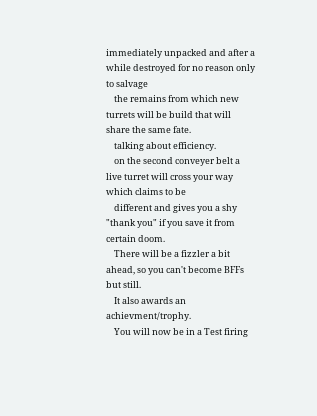immediately unpacked and after a while destroyed for no reason only to salvage
    the remains from which new turrets will be build that will share the same fate.
    talking about efficiency.
    on the second conveyer belt a live turret will cross your way which claims to be
    different and gives you a shy "thank you" if you save it from certain doom.
    There will be a fizzler a bit ahead, so you can't become BFFs but still.
    It also awards an achievment/trophy.
    You will now be in a Test firing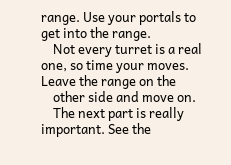range. Use your portals to get into the range.
    Not every turret is a real one, so time your moves. Leave the range on the
    other side and move on.
    The next part is really important. See the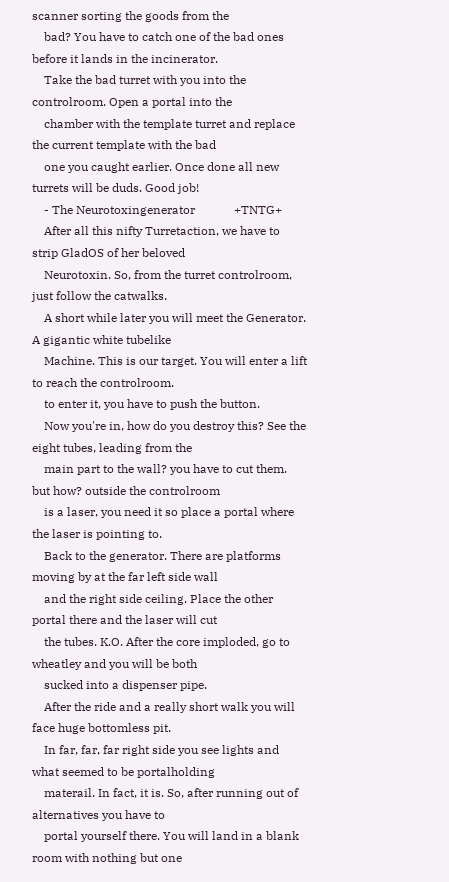scanner sorting the goods from the
    bad? You have to catch one of the bad ones before it lands in the incinerator.
    Take the bad turret with you into the controlroom. Open a portal into the
    chamber with the template turret and replace the current template with the bad
    one you caught earlier. Once done all new turrets will be duds. Good job!
    - The Neurotoxingenerator             +TNTG+
    After all this nifty Turretaction, we have to strip GladOS of her beloved
    Neurotoxin. So, from the turret controlroom, just follow the catwalks.
    A short while later you will meet the Generator. A gigantic white tubelike
    Machine. This is our target. You will enter a lift to reach the controlroom.
    to enter it, you have to push the button.
    Now you're in, how do you destroy this? See the eight tubes, leading from the
    main part to the wall? you have to cut them. but how? outside the controlroom
    is a laser, you need it so place a portal where the laser is pointing to.
    Back to the generator. There are platforms moving by at the far left side wall
    and the right side ceiling. Place the other portal there and the laser will cut
    the tubes. K.O. After the core imploded, go to wheatley and you will be both
    sucked into a dispenser pipe.
    After the ride and a really short walk you will face huge bottomless pit.
    In far, far, far right side you see lights and what seemed to be portalholding
    materail. In fact, it is. So, after running out of alternatives you have to
    portal yourself there. You will land in a blank room with nothing but one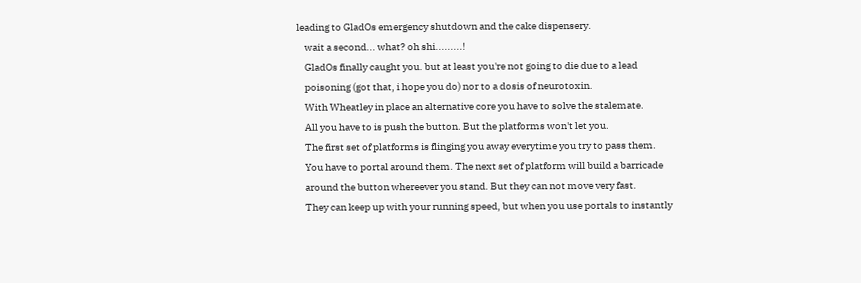leading to GladOs emergency shutdown and the cake dispensery.
    wait a second... what? oh shi.........!
    GladOs finally caught you. but at least you're not going to die due to a lead
    poisoning (got that, i hope you do) nor to a dosis of neurotoxin.
    With Wheatley in place an alternative core you have to solve the stalemate.
    All you have to is push the button. But the platforms won't let you.
    The first set of platforms is flinging you away everytime you try to pass them.
    You have to portal around them. The next set of platform will build a barricade
    around the button whereever you stand. But they can not move very fast.
    They can keep up with your running speed, but when you use portals to instantly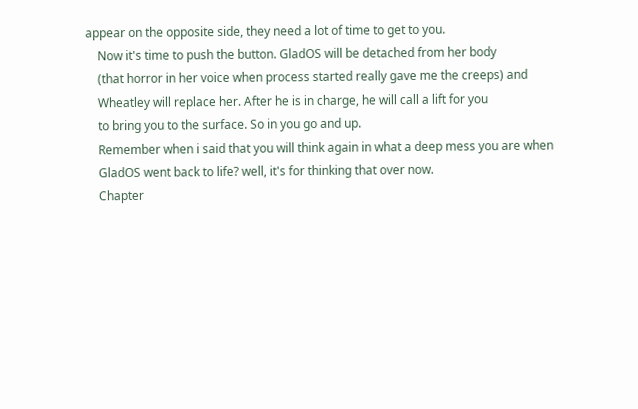appear on the opposite side, they need a lot of time to get to you.
    Now it's time to push the button. GladOS will be detached from her body
    (that horror in her voice when process started really gave me the creeps) and
    Wheatley will replace her. After he is in charge, he will call a lift for you
    to bring you to the surface. So in you go and up.
    Remember when i said that you will think again in what a deep mess you are when
    GladOS went back to life? well, it's for thinking that over now.
    Chapter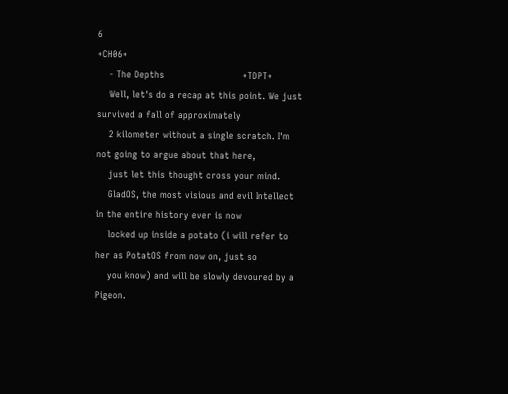6                                                                 +CH06+
    - The Depths                          +TDPT+
    Well, let's do a recap at this point. We just survived a fall of approximately
    2 kilometer without a single scratch. I'm not going to argue about that here,
    just let this thought cross your mind.
    GladOS, the most visious and evil Intellect in the entire history ever is now
    locked up inside a potato (i will refer to her as PotatOS from now on, just so
    you know) and will be slowly devoured by a Pigeon.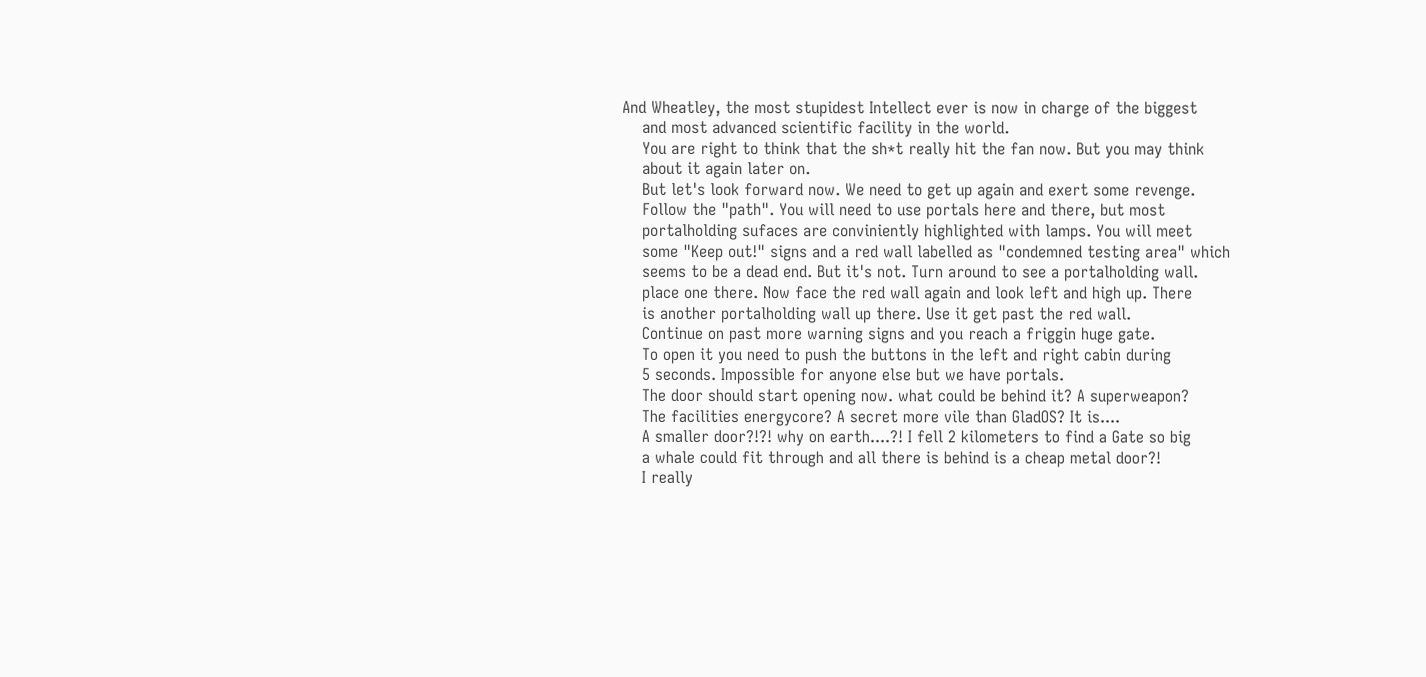And Wheatley, the most stupidest Intellect ever is now in charge of the biggest
    and most advanced scientific facility in the world.
    You are right to think that the sh*t really hit the fan now. But you may think
    about it again later on.
    But let's look forward now. We need to get up again and exert some revenge.
    Follow the "path". You will need to use portals here and there, but most
    portalholding sufaces are conviniently highlighted with lamps. You will meet
    some "Keep out!" signs and a red wall labelled as "condemned testing area" which
    seems to be a dead end. But it's not. Turn around to see a portalholding wall.
    place one there. Now face the red wall again and look left and high up. There
    is another portalholding wall up there. Use it get past the red wall.
    Continue on past more warning signs and you reach a friggin huge gate.
    To open it you need to push the buttons in the left and right cabin during
    5 seconds. Impossible for anyone else but we have portals.
    The door should start opening now. what could be behind it? A superweapon?
    The facilities energycore? A secret more vile than GladOS? It is....
    A smaller door?!?! why on earth....?! I fell 2 kilometers to find a Gate so big
    a whale could fit through and all there is behind is a cheap metal door?!
    I really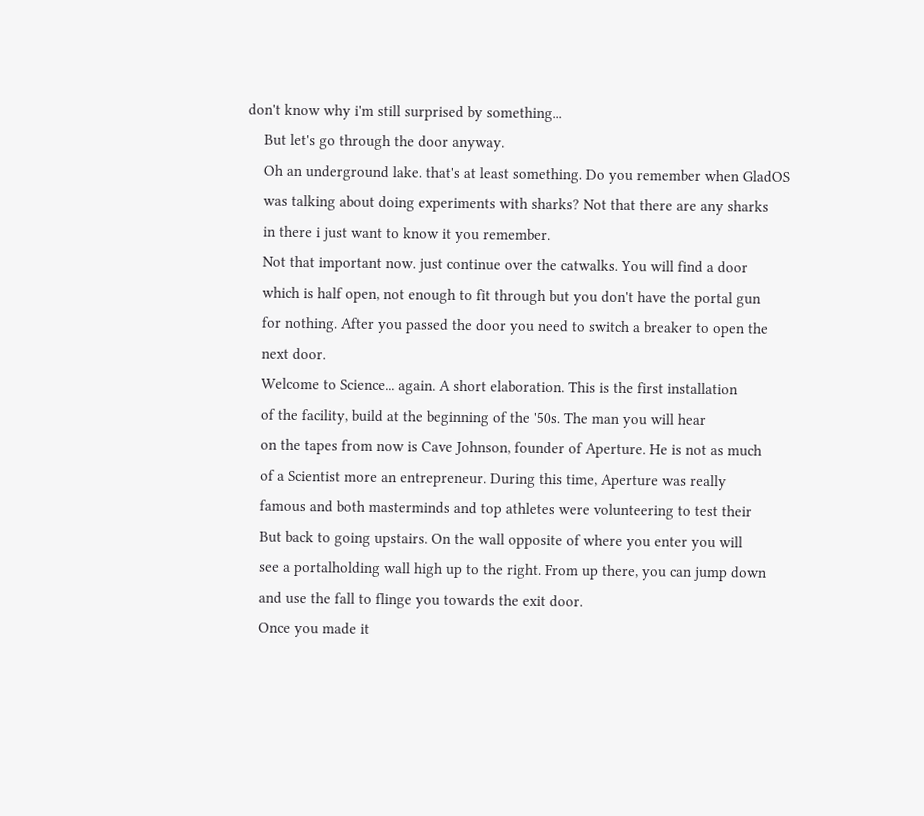don't know why i'm still surprised by something...
    But let's go through the door anyway.
    Oh an underground lake. that's at least something. Do you remember when GladOS
    was talking about doing experiments with sharks? Not that there are any sharks
    in there i just want to know it you remember.
    Not that important now. just continue over the catwalks. You will find a door
    which is half open, not enough to fit through but you don't have the portal gun
    for nothing. After you passed the door you need to switch a breaker to open the
    next door.
    Welcome to Science... again. A short elaboration. This is the first installation
    of the facility, build at the beginning of the '50s. The man you will hear
    on the tapes from now is Cave Johnson, founder of Aperture. He is not as much
    of a Scientist more an entrepreneur. During this time, Aperture was really
    famous and both masterminds and top athletes were volunteering to test their
    But back to going upstairs. On the wall opposite of where you enter you will
    see a portalholding wall high up to the right. From up there, you can jump down
    and use the fall to flinge you towards the exit door.
    Once you made it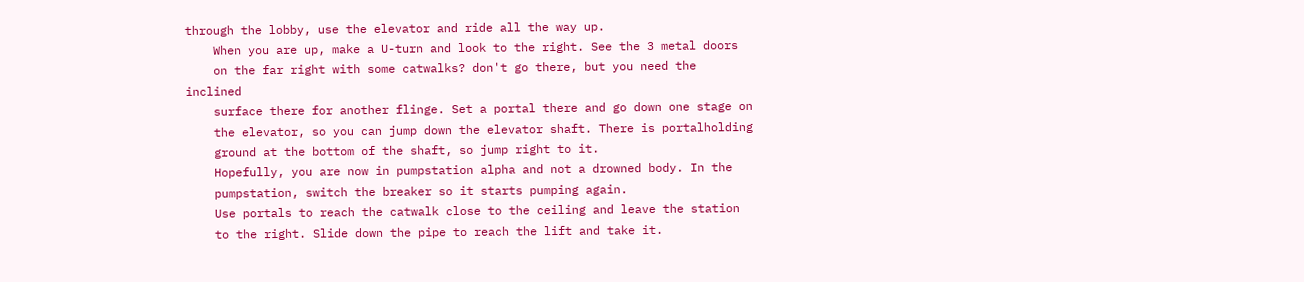through the lobby, use the elevator and ride all the way up.
    When you are up, make a U-turn and look to the right. See the 3 metal doors
    on the far right with some catwalks? don't go there, but you need the inclined
    surface there for another flinge. Set a portal there and go down one stage on
    the elevator, so you can jump down the elevator shaft. There is portalholding
    ground at the bottom of the shaft, so jump right to it.
    Hopefully, you are now in pumpstation alpha and not a drowned body. In the
    pumpstation, switch the breaker so it starts pumping again.
    Use portals to reach the catwalk close to the ceiling and leave the station
    to the right. Slide down the pipe to reach the lift and take it.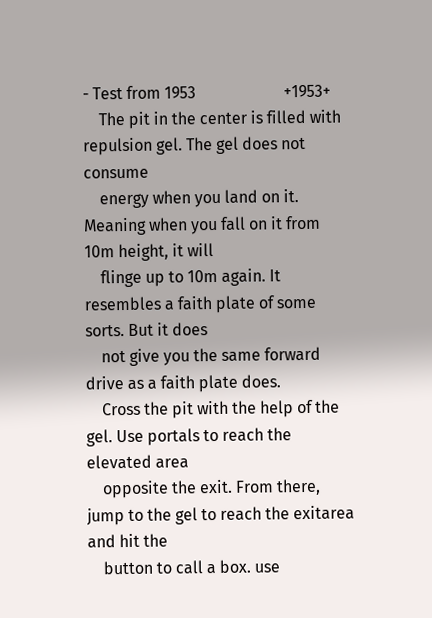- Test from 1953                      +1953+
    The pit in the center is filled with repulsion gel. The gel does not consume
    energy when you land on it. Meaning when you fall on it from 10m height, it will
    flinge up to 10m again. It resembles a faith plate of some sorts. But it does
    not give you the same forward drive as a faith plate does.
    Cross the pit with the help of the gel. Use portals to reach the elevated area
    opposite the exit. From there, jump to the gel to reach the exitarea and hit the
    button to call a box. use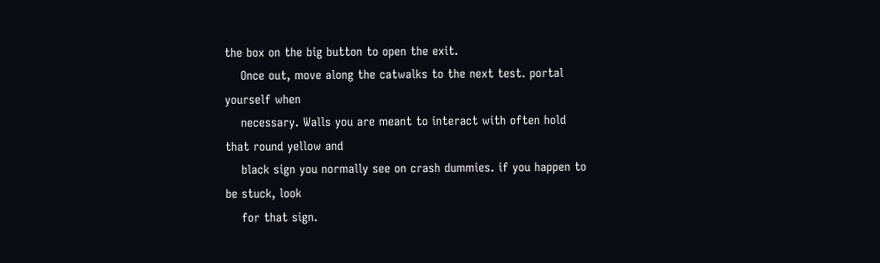the box on the big button to open the exit.
    Once out, move along the catwalks to the next test. portal yourself when
    necessary. Walls you are meant to interact with often hold that round yellow and
    black sign you normally see on crash dummies. if you happen to be stuck, look
    for that sign.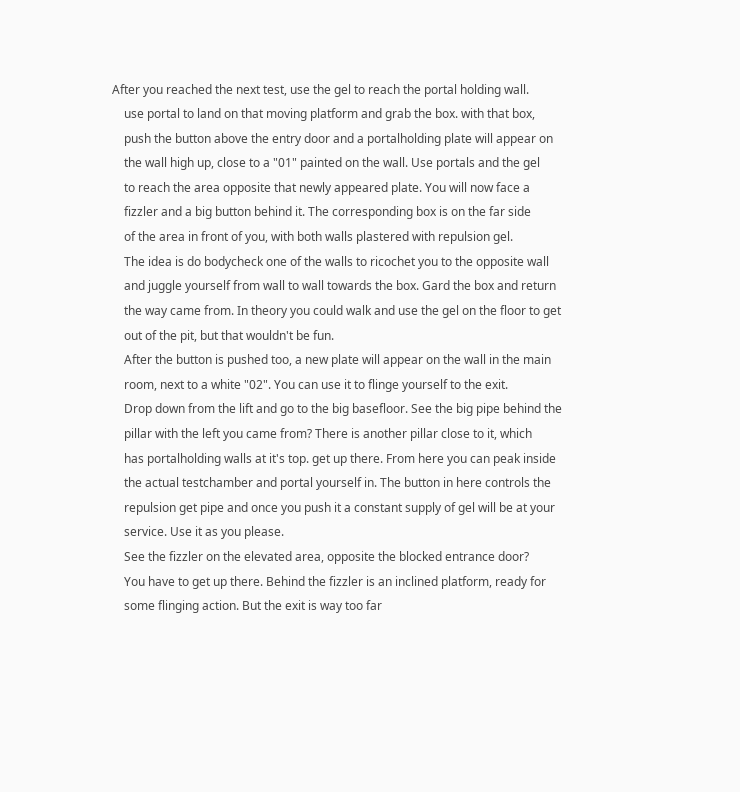After you reached the next test, use the gel to reach the portal holding wall.
    use portal to land on that moving platform and grab the box. with that box,
    push the button above the entry door and a portalholding plate will appear on
    the wall high up, close to a "01" painted on the wall. Use portals and the gel
    to reach the area opposite that newly appeared plate. You will now face a
    fizzler and a big button behind it. The corresponding box is on the far side
    of the area in front of you, with both walls plastered with repulsion gel.
    The idea is do bodycheck one of the walls to ricochet you to the opposite wall
    and juggle yourself from wall to wall towards the box. Gard the box and return
    the way came from. In theory you could walk and use the gel on the floor to get
    out of the pit, but that wouldn't be fun.
    After the button is pushed too, a new plate will appear on the wall in the main
    room, next to a white "02". You can use it to flinge yourself to the exit.
    Drop down from the lift and go to the big basefloor. See the big pipe behind the
    pillar with the left you came from? There is another pillar close to it, which
    has portalholding walls at it's top. get up there. From here you can peak inside
    the actual testchamber and portal yourself in. The button in here controls the
    repulsion get pipe and once you push it a constant supply of gel will be at your
    service. Use it as you please.
    See the fizzler on the elevated area, opposite the blocked entrance door?
    You have to get up there. Behind the fizzler is an inclined platform, ready for
    some flinging action. But the exit is way too far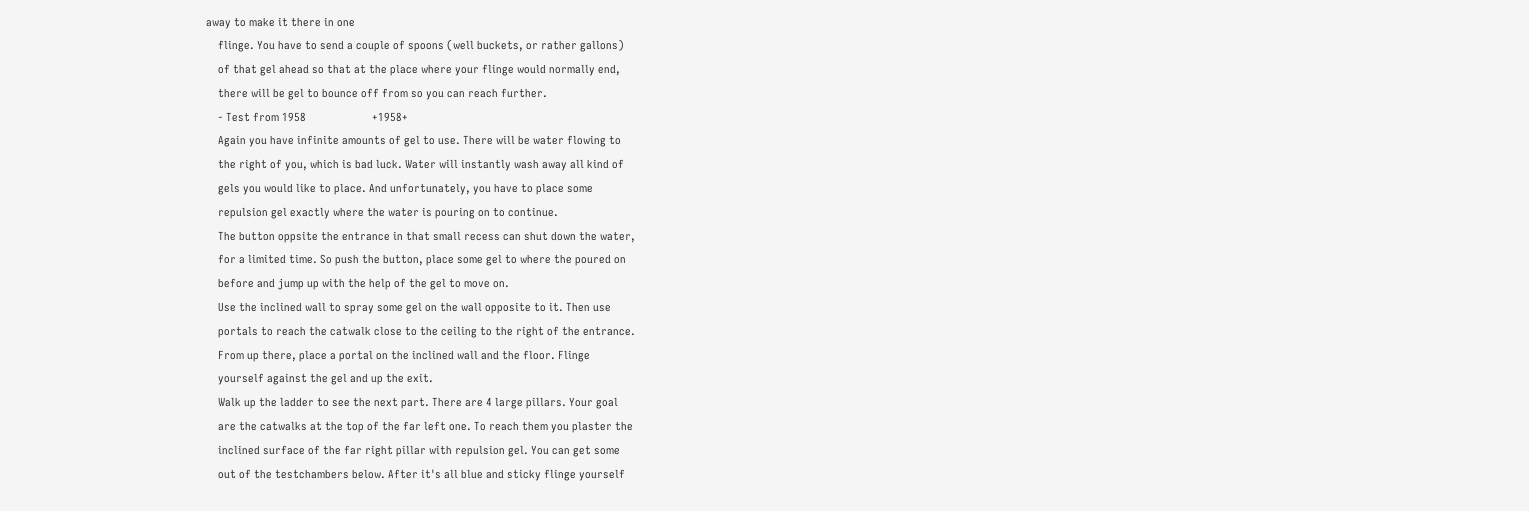away to make it there in one
    flinge. You have to send a couple of spoons (well buckets, or rather gallons)
    of that gel ahead so that at the place where your flinge would normally end,
    there will be gel to bounce off from so you can reach further.
    - Test from 1958                      +1958+
    Again you have infinite amounts of gel to use. There will be water flowing to
    the right of you, which is bad luck. Water will instantly wash away all kind of
    gels you would like to place. And unfortunately, you have to place some
    repulsion gel exactly where the water is pouring on to continue.
    The button oppsite the entrance in that small recess can shut down the water,
    for a limited time. So push the button, place some gel to where the poured on
    before and jump up with the help of the gel to move on.
    Use the inclined wall to spray some gel on the wall opposite to it. Then use
    portals to reach the catwalk close to the ceiling to the right of the entrance.
    From up there, place a portal on the inclined wall and the floor. Flinge
    yourself against the gel and up the exit.
    Walk up the ladder to see the next part. There are 4 large pillars. Your goal
    are the catwalks at the top of the far left one. To reach them you plaster the
    inclined surface of the far right pillar with repulsion gel. You can get some
    out of the testchambers below. After it's all blue and sticky flinge yourself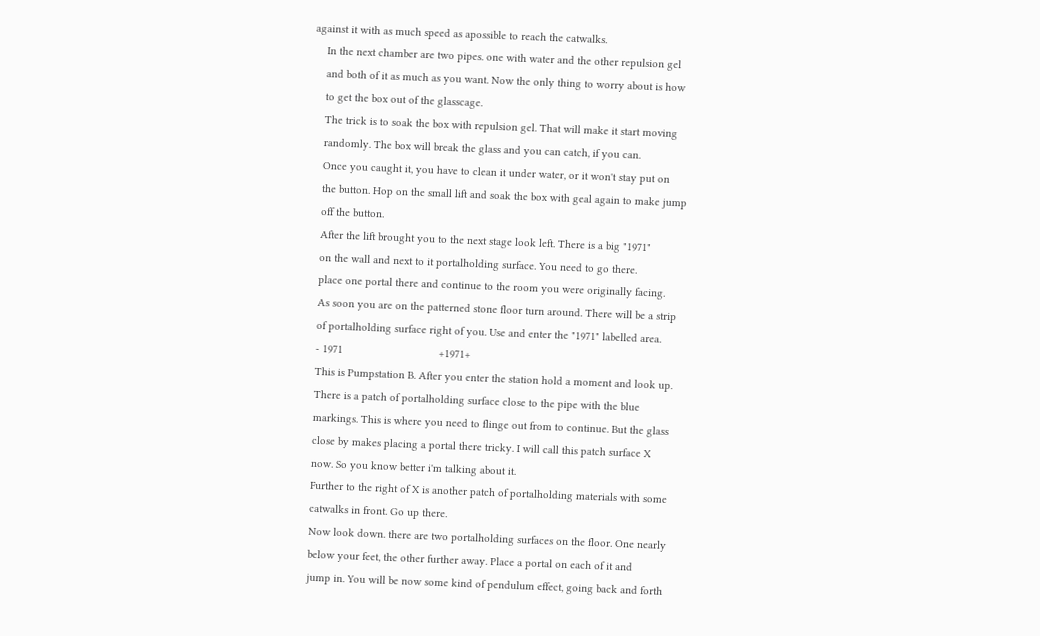against it with as much speed as apossible to reach the catwalks.
    In the next chamber are two pipes. one with water and the other repulsion gel
    and both of it as much as you want. Now the only thing to worry about is how
    to get the box out of the glasscage.
    The trick is to soak the box with repulsion gel. That will make it start moving
    randomly. The box will break the glass and you can catch, if you can.
    Once you caught it, you have to clean it under water, or it won't stay put on
    the button. Hop on the small lift and soak the box with geal again to make jump
    off the button.
    After the lift brought you to the next stage look left. There is a big "1971"
    on the wall and next to it portalholding surface. You need to go there.
    place one portal there and continue to the room you were originally facing.
    As soon you are on the patterned stone floor turn around. There will be a strip
    of portalholding surface right of you. Use and enter the "1971" labelled area.
    - 1971                                +1971+
    This is Pumpstation B. After you enter the station hold a moment and look up.
    There is a patch of portalholding surface close to the pipe with the blue
    markings. This is where you need to flinge out from to continue. But the glass
    close by makes placing a portal there tricky. I will call this patch surface X
    now. So you know better i'm talking about it.
    Further to the right of X is another patch of portalholding materials with some
    catwalks in front. Go up there.
    Now look down. there are two portalholding surfaces on the floor. One nearly
    below your feet, the other further away. Place a portal on each of it and
    jump in. You will be now some kind of pendulum effect, going back and forth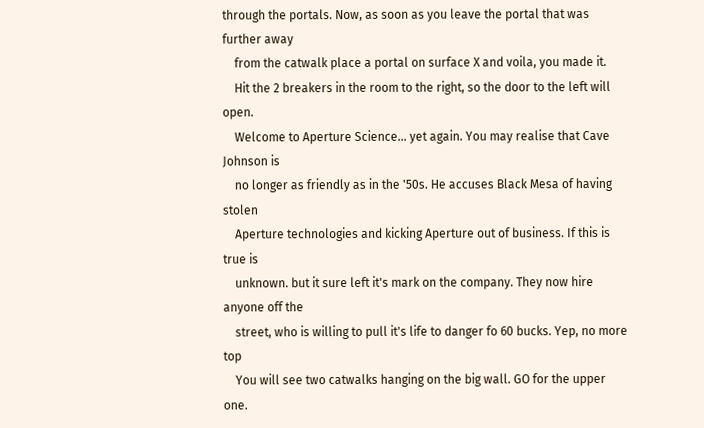through the portals. Now, as soon as you leave the portal that was further away
    from the catwalk place a portal on surface X and voila, you made it.
    Hit the 2 breakers in the room to the right, so the door to the left will open.
    Welcome to Aperture Science... yet again. You may realise that Cave Johnson is
    no longer as friendly as in the '50s. He accuses Black Mesa of having stolen
    Aperture technologies and kicking Aperture out of business. If this is true is
    unknown. but it sure left it's mark on the company. They now hire anyone off the
    street, who is willing to pull it's life to danger fo 60 bucks. Yep, no more top
    You will see two catwalks hanging on the big wall. GO for the upper one.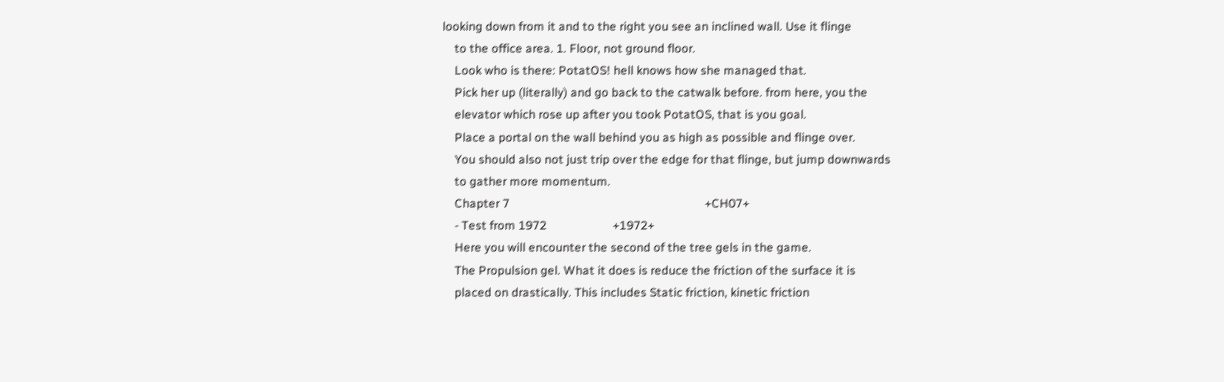looking down from it and to the right you see an inclined wall. Use it flinge
    to the office area. 1. Floor, not ground floor.
    Look who is there: PotatOS! hell knows how she managed that.
    Pick her up (literally) and go back to the catwalk before. from here, you the
    elevator which rose up after you took PotatOS, that is you goal.
    Place a portal on the wall behind you as high as possible and flinge over.
    You should also not just trip over the edge for that flinge, but jump downwards
    to gather more momentum.
    Chapter 7                                                                 +CH07+
    - Test from 1972                      +1972+
    Here you will encounter the second of the tree gels in the game.
    The Propulsion gel. What it does is reduce the friction of the surface it is
    placed on drastically. This includes Static friction, kinetic friction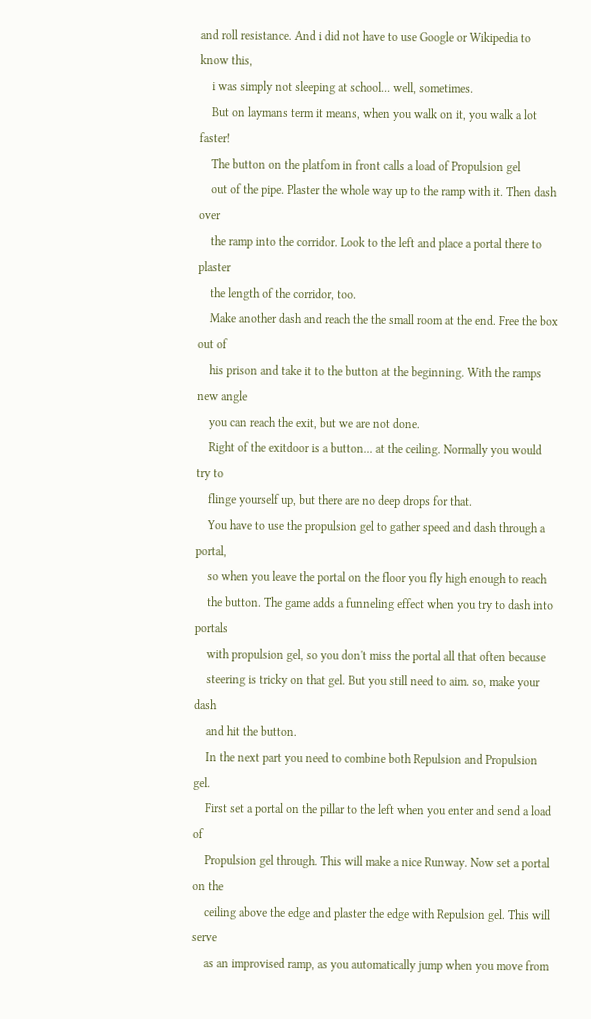and roll resistance. And i did not have to use Google or Wikipedia to know this,
    i was simply not sleeping at school... well, sometimes.
    But on laymans term it means, when you walk on it, you walk a lot faster!
    The button on the platfom in front calls a load of Propulsion gel
    out of the pipe. Plaster the whole way up to the ramp with it. Then dash over
    the ramp into the corridor. Look to the left and place a portal there to plaster
    the length of the corridor, too.
    Make another dash and reach the the small room at the end. Free the box out of
    his prison and take it to the button at the beginning. With the ramps new angle
    you can reach the exit, but we are not done.
    Right of the exitdoor is a button... at the ceiling. Normally you would try to
    flinge yourself up, but there are no deep drops for that.
    You have to use the propulsion gel to gather speed and dash through a portal,
    so when you leave the portal on the floor you fly high enough to reach
    the button. The game adds a funneling effect when you try to dash into portals
    with propulsion gel, so you don't miss the portal all that often because
    steering is tricky on that gel. But you still need to aim. so, make your dash
    and hit the button.
    In the next part you need to combine both Repulsion and Propulsion gel.
    First set a portal on the pillar to the left when you enter and send a load of
    Propulsion gel through. This will make a nice Runway. Now set a portal on the
    ceiling above the edge and plaster the edge with Repulsion gel. This will serve
    as an improvised ramp, as you automatically jump when you move from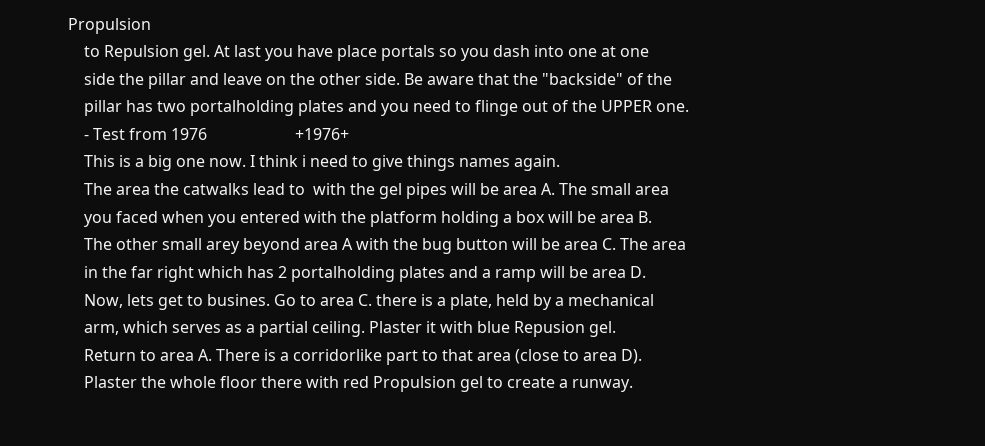Propulsion
    to Repulsion gel. At last you have place portals so you dash into one at one
    side the pillar and leave on the other side. Be aware that the "backside" of the
    pillar has two portalholding plates and you need to flinge out of the UPPER one.
    - Test from 1976                      +1976+
    This is a big one now. I think i need to give things names again.
    The area the catwalks lead to  with the gel pipes will be area A. The small area
    you faced when you entered with the platform holding a box will be area B.
    The other small arey beyond area A with the bug button will be area C. The area
    in the far right which has 2 portalholding plates and a ramp will be area D.
    Now, lets get to busines. Go to area C. there is a plate, held by a mechanical
    arm, which serves as a partial ceiling. Plaster it with blue Repusion gel.
    Return to area A. There is a corridorlike part to that area (close to area D).
    Plaster the whole floor there with red Propulsion gel to create a runway.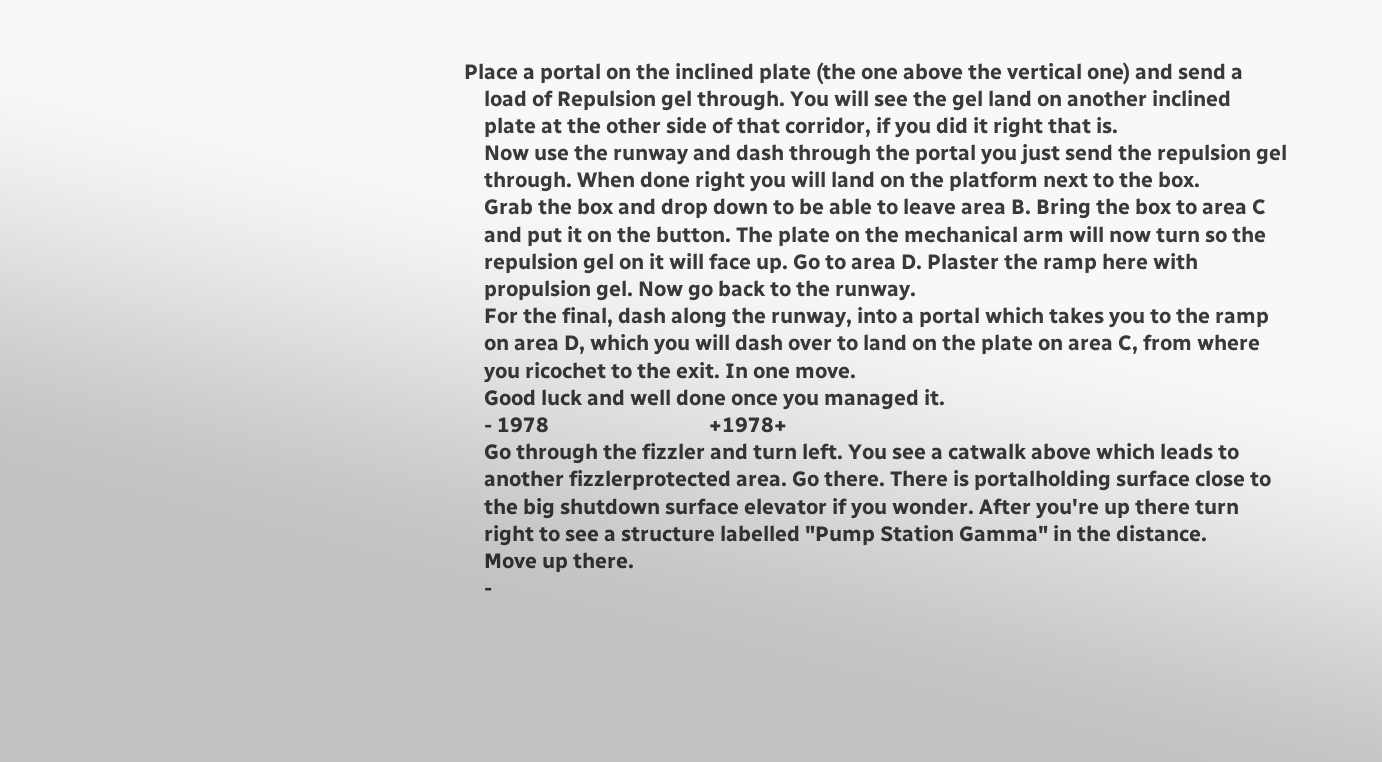Place a portal on the inclined plate (the one above the vertical one) and send a
    load of Repulsion gel through. You will see the gel land on another inclined
    plate at the other side of that corridor, if you did it right that is.
    Now use the runway and dash through the portal you just send the repulsion gel
    through. When done right you will land on the platform next to the box.
    Grab the box and drop down to be able to leave area B. Bring the box to area C
    and put it on the button. The plate on the mechanical arm will now turn so the
    repulsion gel on it will face up. Go to area D. Plaster the ramp here with
    propulsion gel. Now go back to the runway.
    For the final, dash along the runway, into a portal which takes you to the ramp
    on area D, which you will dash over to land on the plate on area C, from where
    you ricochet to the exit. In one move.
    Good luck and well done once you managed it.
    - 1978                                +1978+
    Go through the fizzler and turn left. You see a catwalk above which leads to
    another fizzlerprotected area. Go there. There is portalholding surface close to
    the big shutdown surface elevator if you wonder. After you're up there turn
    right to see a structure labelled "Pump Station Gamma" in the distance.
    Move up there.
    -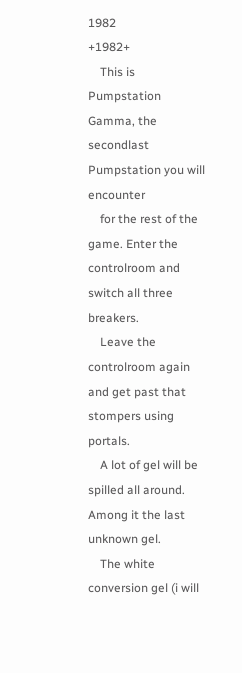1982                                +1982+
    This is Pumpstation Gamma, the secondlast Pumpstation you will encounter
    for the rest of the game. Enter the controlroom and switch all three breakers.
    Leave the controlroom again and get past that stompers using portals.
    A lot of gel will be spilled all around. Among it the last unknown gel.
    The white conversion gel (i will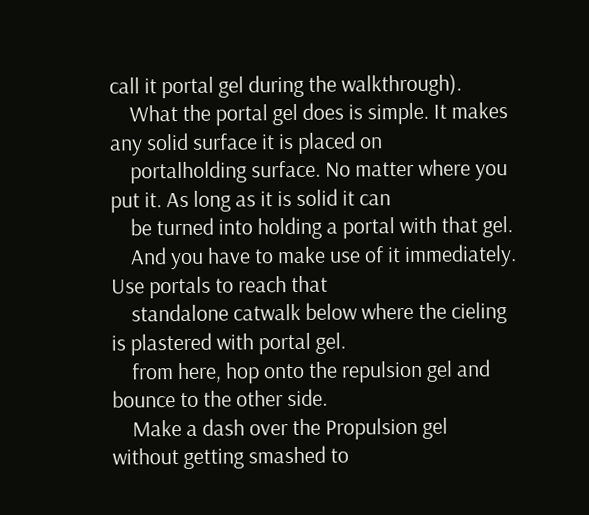call it portal gel during the walkthrough).
    What the portal gel does is simple. It makes any solid surface it is placed on
    portalholding surface. No matter where you put it. As long as it is solid it can
    be turned into holding a portal with that gel.
    And you have to make use of it immediately. Use portals to reach that
    standalone catwalk below where the cieling is plastered with portal gel.
    from here, hop onto the repulsion gel and bounce to the other side.
    Make a dash over the Propulsion gel without getting smashed to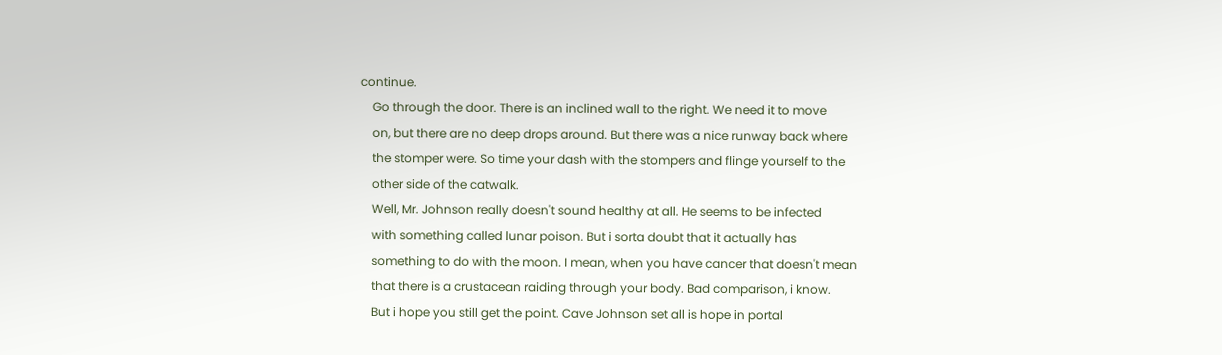continue.
    Go through the door. There is an inclined wall to the right. We need it to move
    on, but there are no deep drops around. But there was a nice runway back where
    the stomper were. So time your dash with the stompers and flinge yourself to the
    other side of the catwalk.
    Well, Mr. Johnson really doesn't sound healthy at all. He seems to be infected
    with something called lunar poison. But i sorta doubt that it actually has
    something to do with the moon. I mean, when you have cancer that doesn't mean
    that there is a crustacean raiding through your body. Bad comparison, i know.
    But i hope you still get the point. Cave Johnson set all is hope in portal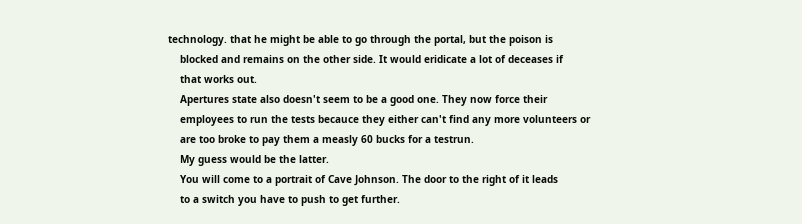technology. that he might be able to go through the portal, but the poison is
    blocked and remains on the other side. It would eridicate a lot of deceases if
    that works out.
    Apertures state also doesn't seem to be a good one. They now force their
    employees to run the tests becauce they either can't find any more volunteers or
    are too broke to pay them a measly 60 bucks for a testrun.
    My guess would be the latter.
    You will come to a portrait of Cave Johnson. The door to the right of it leads
    to a switch you have to push to get further.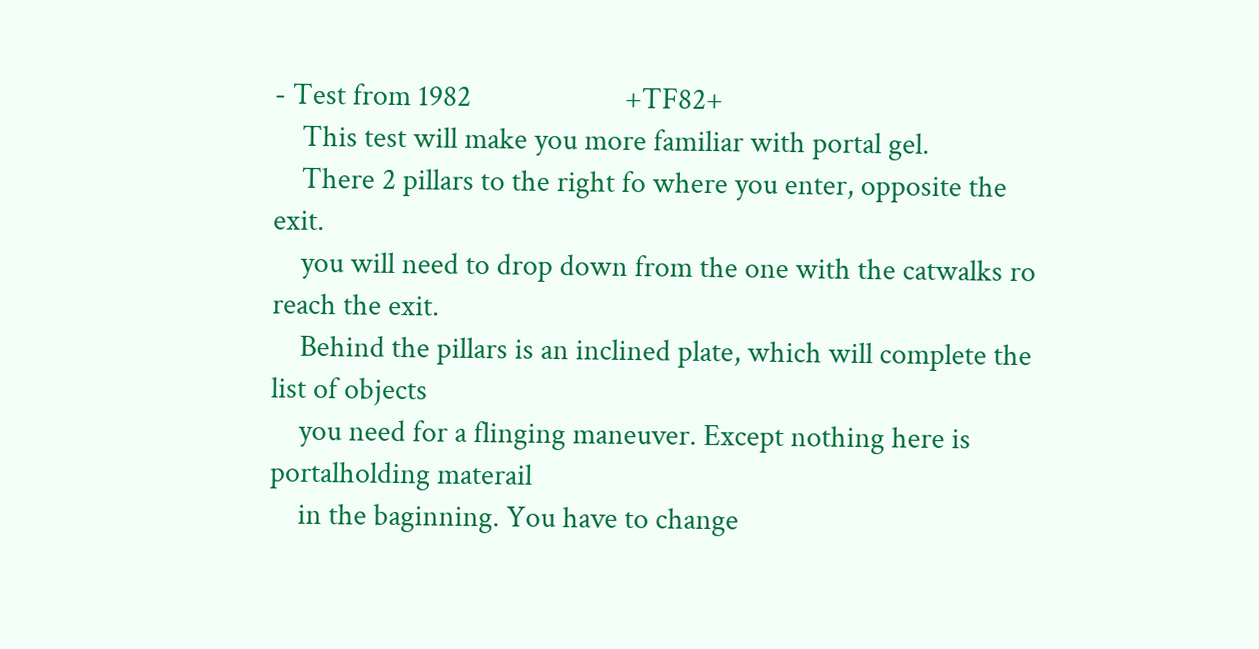- Test from 1982                      +TF82+
    This test will make you more familiar with portal gel.
    There 2 pillars to the right fo where you enter, opposite the exit.
    you will need to drop down from the one with the catwalks ro reach the exit.
    Behind the pillars is an inclined plate, which will complete the list of objects
    you need for a flinging maneuver. Except nothing here is portalholding materail
    in the baginning. You have to change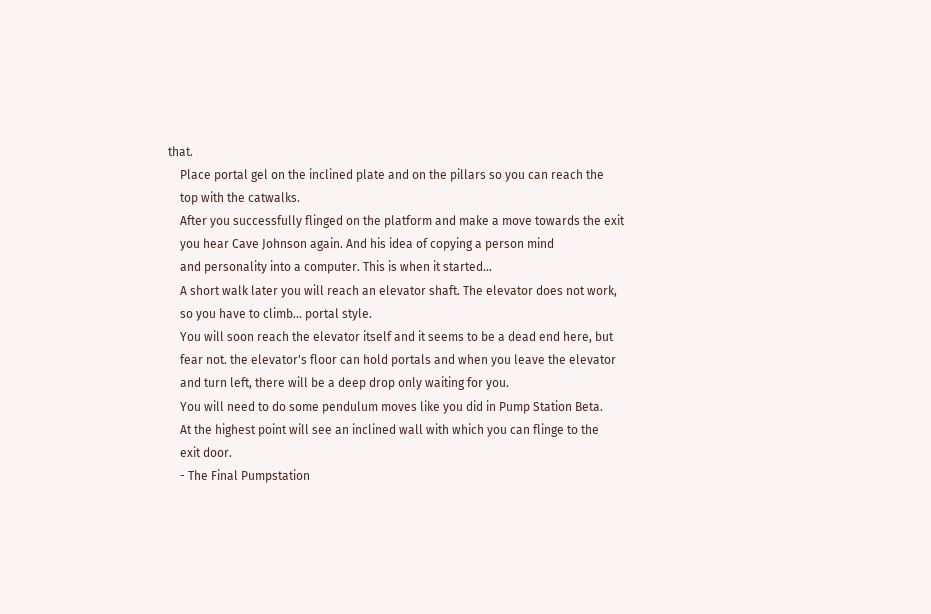that.
    Place portal gel on the inclined plate and on the pillars so you can reach the
    top with the catwalks.
    After you successfully flinged on the platform and make a move towards the exit
    you hear Cave Johnson again. And his idea of copying a person mind
    and personality into a computer. This is when it started...
    A short walk later you will reach an elevator shaft. The elevator does not work,
    so you have to climb... portal style.
    You will soon reach the elevator itself and it seems to be a dead end here, but
    fear not. the elevator's floor can hold portals and when you leave the elevator
    and turn left, there will be a deep drop only waiting for you.
    You will need to do some pendulum moves like you did in Pump Station Beta.
    At the highest point will see an inclined wall with which you can flinge to the
    exit door.
    - The Final Pumpstation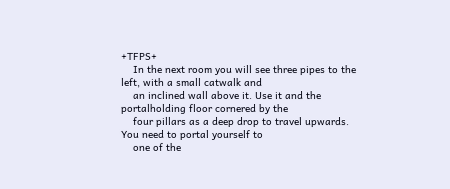+TFPS+
    In the next room you will see three pipes to the left, with a small catwalk and
    an inclined wall above it. Use it and the portalholding floor cornered by the
    four pillars as a deep drop to travel upwards. You need to portal yourself to
    one of the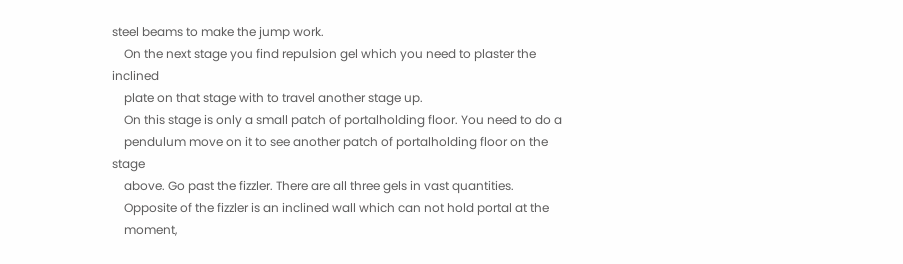steel beams to make the jump work.
    On the next stage you find repulsion gel which you need to plaster the inclined
    plate on that stage with to travel another stage up.
    On this stage is only a small patch of portalholding floor. You need to do a
    pendulum move on it to see another patch of portalholding floor on the stage
    above. Go past the fizzler. There are all three gels in vast quantities.
    Opposite of the fizzler is an inclined wall which can not hold portal at the
    moment,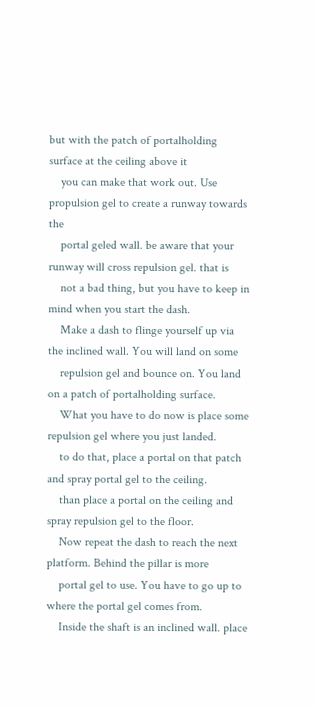but with the patch of portalholding surface at the ceiling above it
    you can make that work out. Use propulsion gel to create a runway towards the
    portal geled wall. be aware that your runway will cross repulsion gel. that is
    not a bad thing, but you have to keep in mind when you start the dash.
    Make a dash to flinge yourself up via the inclined wall. You will land on some
    repulsion gel and bounce on. You land on a patch of portalholding surface.
    What you have to do now is place some repulsion gel where you just landed.
    to do that, place a portal on that patch and spray portal gel to the ceiling.
    than place a portal on the ceiling and spray repulsion gel to the floor.
    Now repeat the dash to reach the next platform. Behind the pillar is more
    portal gel to use. You have to go up to where the portal gel comes from.
    Inside the shaft is an inclined wall. place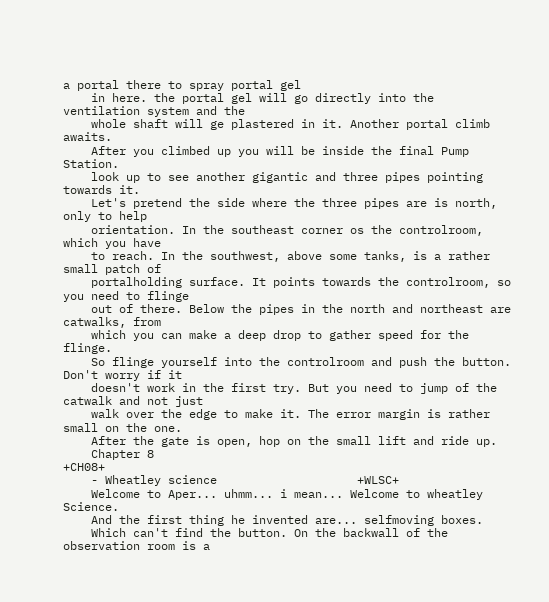a portal there to spray portal gel
    in here. the portal gel will go directly into the ventilation system and the
    whole shaft will ge plastered in it. Another portal climb awaits.
    After you climbed up you will be inside the final Pump Station.
    look up to see another gigantic and three pipes pointing towards it.
    Let's pretend the side where the three pipes are is north, only to help
    orientation. In the southeast corner os the controlroom, which you have
    to reach. In the southwest, above some tanks, is a rather small patch of
    portalholding surface. It points towards the controlroom, so you need to flinge
    out of there. Below the pipes in the north and northeast are catwalks, from
    which you can make a deep drop to gather speed for the flinge.
    So flinge yourself into the controlroom and push the button. Don't worry if it
    doesn't work in the first try. But you need to jump of the catwalk and not just
    walk over the edge to make it. The error margin is rather small on the one.
    After the gate is open, hop on the small lift and ride up.
    Chapter 8                                                                 +CH08+
    - Wheatley science                    +WLSC+
    Welcome to Aper... uhmm... i mean... Welcome to wheatley Science.
    And the first thing he invented are... selfmoving boxes.
    Which can't find the button. On the backwall of the observation room is a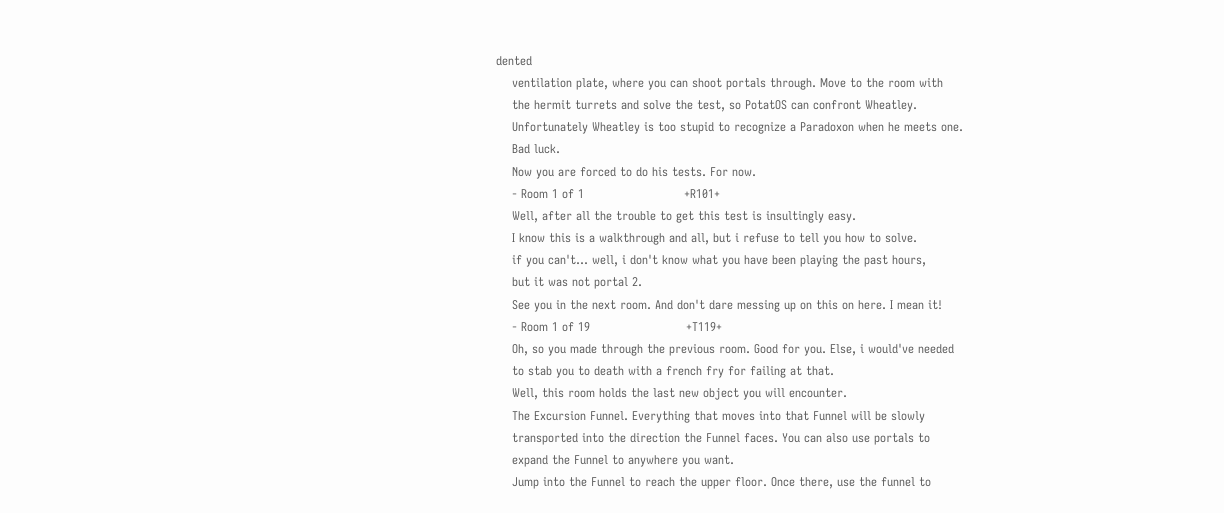dented
    ventilation plate, where you can shoot portals through. Move to the room with
    the hermit turrets and solve the test, so PotatOS can confront Wheatley.
    Unfortunately Wheatley is too stupid to recognize a Paradoxon when he meets one.
    Bad luck.
    Now you are forced to do his tests. For now.
    - Room 1 of 1                         +R101+
    Well, after all the trouble to get this test is insultingly easy.
    I know this is a walkthrough and all, but i refuse to tell you how to solve.
    if you can't... well, i don't know what you have been playing the past hours,
    but it was not portal 2.
    See you in the next room. And don't dare messing up on this on here. I mean it!
    - Room 1 of 19                        +T119+
    Oh, so you made through the previous room. Good for you. Else, i would've needed
    to stab you to death with a french fry for failing at that.
    Well, this room holds the last new object you will encounter.
    The Excursion Funnel. Everything that moves into that Funnel will be slowly
    transported into the direction the Funnel faces. You can also use portals to
    expand the Funnel to anywhere you want.
    Jump into the Funnel to reach the upper floor. Once there, use the funnel to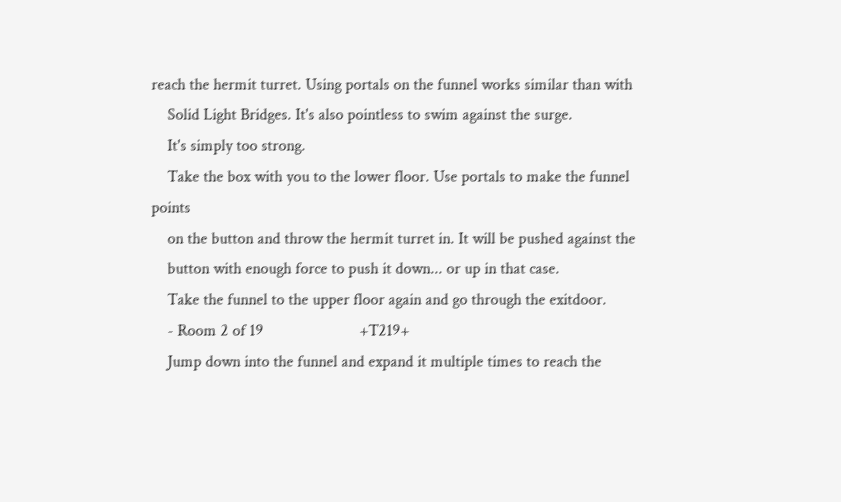reach the hermit turret. Using portals on the funnel works similar than with
    Solid Light Bridges. It's also pointless to swim against the surge.
    It's simply too strong.
    Take the box with you to the lower floor. Use portals to make the funnel points
    on the button and throw the hermit turret in. It will be pushed against the
    button with enough force to push it down... or up in that case.
    Take the funnel to the upper floor again and go through the exitdoor.
    - Room 2 of 19                        +T219+
    Jump down into the funnel and expand it multiple times to reach the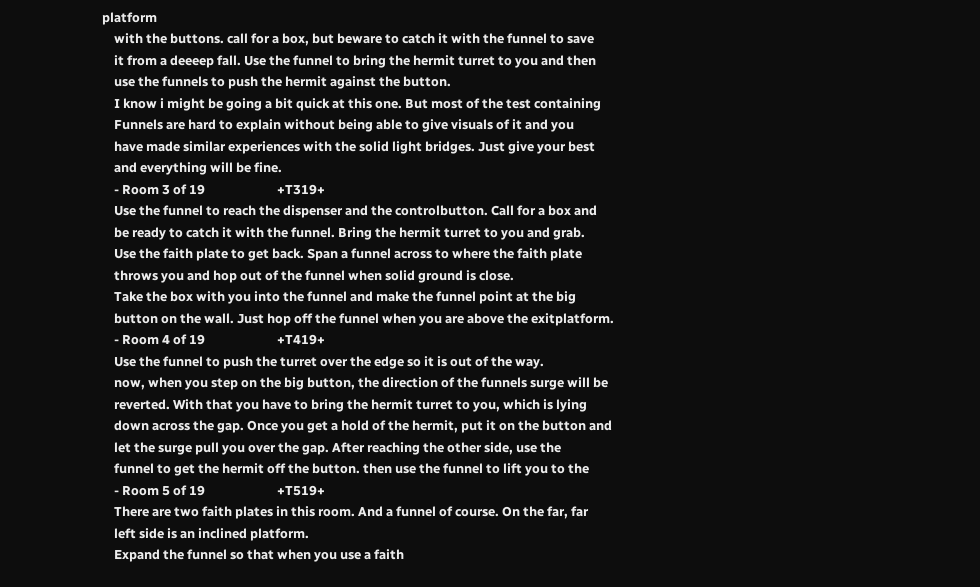platform
    with the buttons. call for a box, but beware to catch it with the funnel to save
    it from a deeeep fall. Use the funnel to bring the hermit turret to you and then
    use the funnels to push the hermit against the button.
    I know i might be going a bit quick at this one. But most of the test containing
    Funnels are hard to explain without being able to give visuals of it and you
    have made similar experiences with the solid light bridges. Just give your best
    and everything will be fine.
    - Room 3 of 19                        +T319+
    Use the funnel to reach the dispenser and the controlbutton. Call for a box and
    be ready to catch it with the funnel. Bring the hermit turret to you and grab.
    Use the faith plate to get back. Span a funnel across to where the faith plate
    throws you and hop out of the funnel when solid ground is close.
    Take the box with you into the funnel and make the funnel point at the big
    button on the wall. Just hop off the funnel when you are above the exitplatform.
    - Room 4 of 19                        +T419+
    Use the funnel to push the turret over the edge so it is out of the way.
    now, when you step on the big button, the direction of the funnels surge will be
    reverted. With that you have to bring the hermit turret to you, which is lying
    down across the gap. Once you get a hold of the hermit, put it on the button and
    let the surge pull you over the gap. After reaching the other side, use the
    funnel to get the hermit off the button. then use the funnel to lift you to the
    - Room 5 of 19                        +T519+
    There are two faith plates in this room. And a funnel of course. On the far, far
    left side is an inclined platform.
    Expand the funnel so that when you use a faith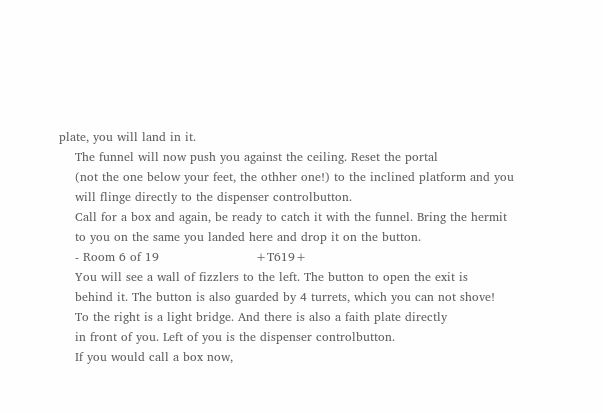plate, you will land in it.
    The funnel will now push you against the ceiling. Reset the portal
    (not the one below your feet, the othher one!) to the inclined platform and you
    will flinge directly to the dispenser controlbutton.
    Call for a box and again, be ready to catch it with the funnel. Bring the hermit
    to you on the same you landed here and drop it on the button.
    - Room 6 of 19                        +T619+
    You will see a wall of fizzlers to the left. The button to open the exit is
    behind it. The button is also guarded by 4 turrets, which you can not shove!
    To the right is a light bridge. And there is also a faith plate directly
    in front of you. Left of you is the dispenser controlbutton.
    If you would call a box now,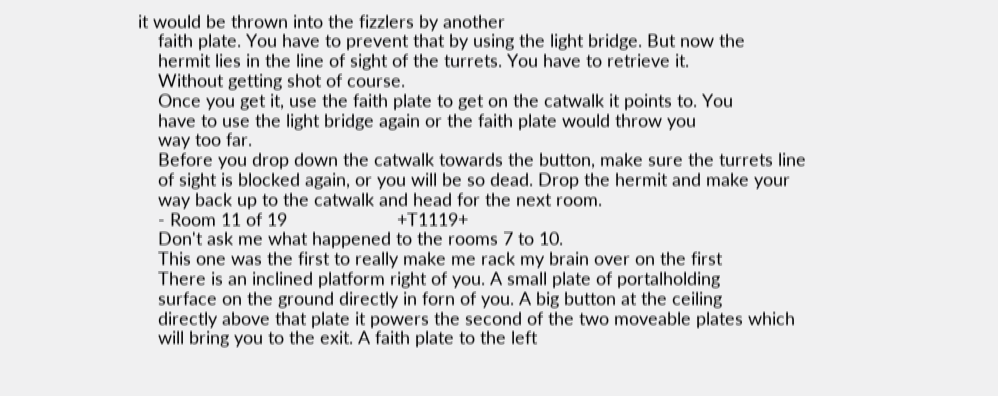it would be thrown into the fizzlers by another
    faith plate. You have to prevent that by using the light bridge. But now the
    hermit lies in the line of sight of the turrets. You have to retrieve it.
    Without getting shot of course.
    Once you get it, use the faith plate to get on the catwalk it points to. You
    have to use the light bridge again or the faith plate would throw you
    way too far.
    Before you drop down the catwalk towards the button, make sure the turrets line
    of sight is blocked again, or you will be so dead. Drop the hermit and make your
    way back up to the catwalk and head for the next room.
    - Room 11 of 19                      +T1119+
    Don't ask me what happened to the rooms 7 to 10.
    This one was the first to really make me rack my brain over on the first
    There is an inclined platform right of you. A small plate of portalholding
    surface on the ground directly in forn of you. A big button at the ceiling
    directly above that plate it powers the second of the two moveable plates which
    will bring you to the exit. A faith plate to the left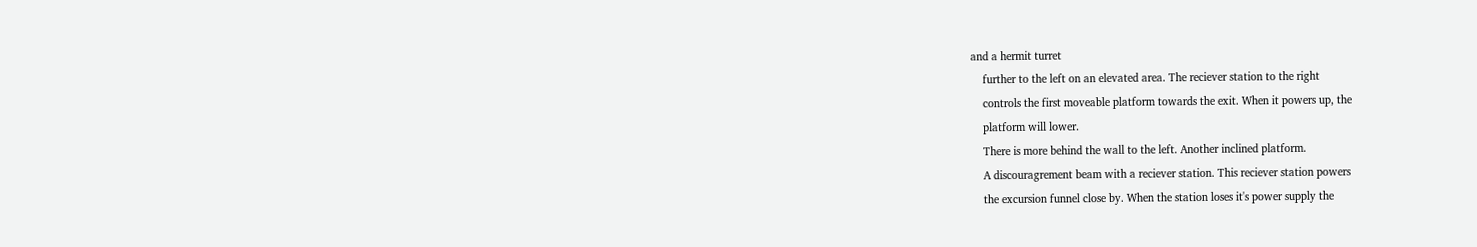and a hermit turret
    further to the left on an elevated area. The reciever station to the right
    controls the first moveable platform towards the exit. When it powers up, the
    platform will lower.
    There is more behind the wall to the left. Another inclined platform.
    A discouragrement beam with a reciever station. This reciever station powers
    the excursion funnel close by. When the station loses it's power supply the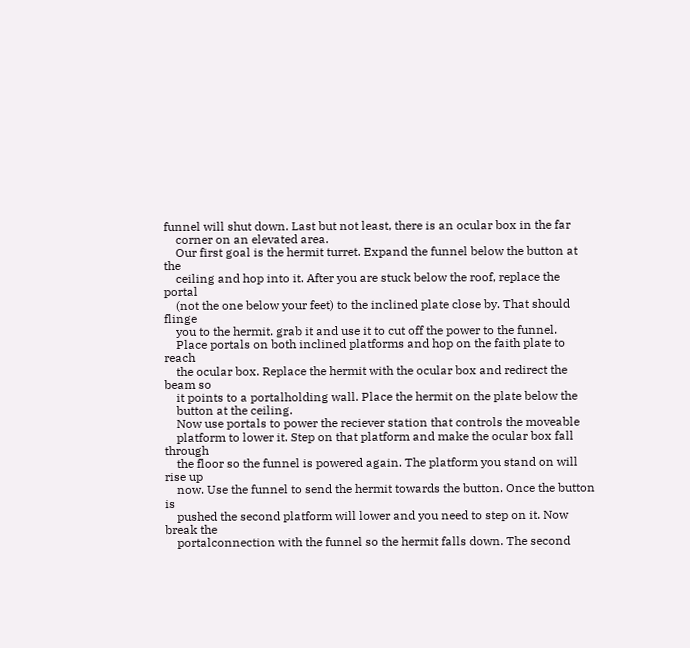funnel will shut down. Last but not least, there is an ocular box in the far
    corner on an elevated area.
    Our first goal is the hermit turret. Expand the funnel below the button at the
    ceiling and hop into it. After you are stuck below the roof, replace the portal
    (not the one below your feet) to the inclined plate close by. That should flinge
    you to the hermit. grab it and use it to cut off the power to the funnel.
    Place portals on both inclined platforms and hop on the faith plate to reach
    the ocular box. Replace the hermit with the ocular box and redirect the beam so
    it points to a portalholding wall. Place the hermit on the plate below the
    button at the ceiling.
    Now use portals to power the reciever station that controls the moveable
    platform to lower it. Step on that platform and make the ocular box fall through
    the floor so the funnel is powered again. The platform you stand on will rise up
    now. Use the funnel to send the hermit towards the button. Once the button is
    pushed the second platform will lower and you need to step on it. Now break the
    portalconnection with the funnel so the hermit falls down. The second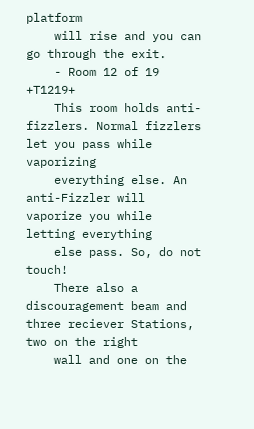platform
    will rise and you can go through the exit.
    - Room 12 of 19                      +T1219+
    This room holds anti-fizzlers. Normal fizzlers let you pass while vaporizing
    everything else. An anti-Fizzler will vaporize you while letting everything
    else pass. So, do not touch!
    There also a discouragement beam and three reciever Stations, two on the right
    wall and one on the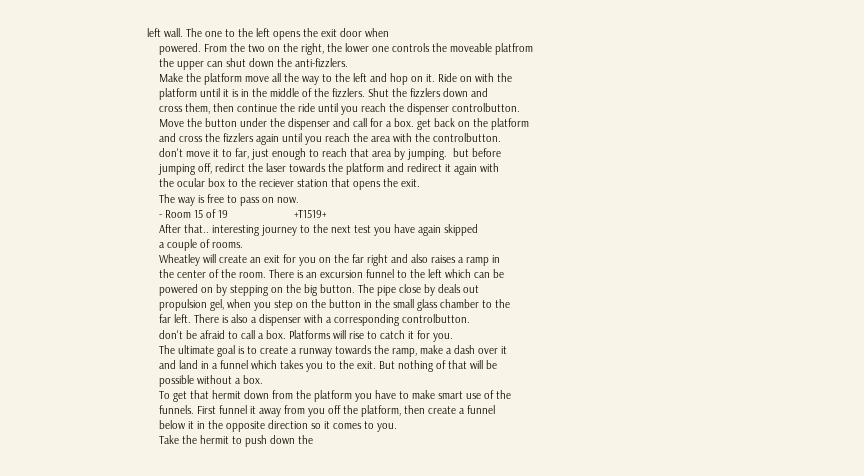left wall. The one to the left opens the exit door when
    powered. From the two on the right, the lower one controls the moveable platfrom
    the upper can shut down the anti-fizzlers.
    Make the platform move all the way to the left and hop on it. Ride on with the
    platform until it is in the middle of the fizzlers. Shut the fizzlers down and
    cross them, then continue the ride until you reach the dispenser controlbutton.
    Move the button under the dispenser and call for a box. get back on the platform
    and cross the fizzlers again until you reach the area with the controlbutton.
    don't move it to far, just enough to reach that area by jumping.  but before
    jumping off, redirct the laser towards the platform and redirect it again with
    the ocular box to the reciever station that opens the exit.
    The way is free to pass on now.
    - Room 15 of 19                      +T1519+
    After that.. interesting journey to the next test you have again skipped
    a couple of rooms.
    Wheatley will create an exit for you on the far right and also raises a ramp in
    the center of the room. There is an excursion funnel to the left which can be
    powered on by stepping on the big button. The pipe close by deals out
    propulsion gel, when you step on the button in the small glass chamber to the
    far left. There is also a dispenser with a corresponding controlbutton.
    don't be afraid to call a box. Platforms will rise to catch it for you.
    The ultimate goal is to create a runway towards the ramp, make a dash over it
    and land in a funnel which takes you to the exit. But nothing of that will be
    possible without a box.
    To get that hermit down from the platform you have to make smart use of the
    funnels. First funnel it away from you off the platform, then create a funnel
    below it in the opposite direction so it comes to you.
    Take the hermit to push down the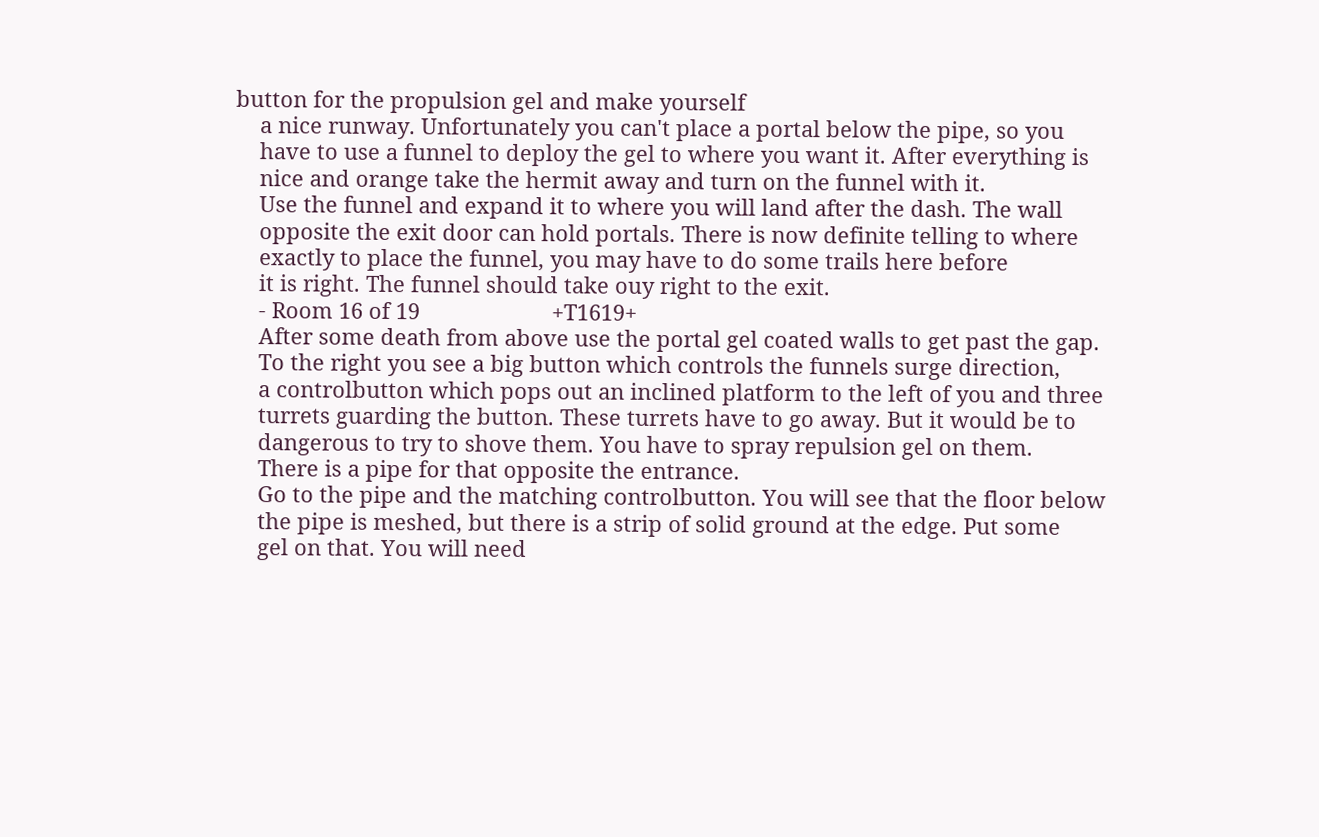button for the propulsion gel and make yourself
    a nice runway. Unfortunately you can't place a portal below the pipe, so you
    have to use a funnel to deploy the gel to where you want it. After everything is
    nice and orange take the hermit away and turn on the funnel with it.
    Use the funnel and expand it to where you will land after the dash. The wall
    opposite the exit door can hold portals. There is now definite telling to where
    exactly to place the funnel, you may have to do some trails here before
    it is right. The funnel should take ouy right to the exit.
    - Room 16 of 19                      +T1619+
    After some death from above use the portal gel coated walls to get past the gap.
    To the right you see a big button which controls the funnels surge direction,
    a controlbutton which pops out an inclined platform to the left of you and three
    turrets guarding the button. These turrets have to go away. But it would be to
    dangerous to try to shove them. You have to spray repulsion gel on them.
    There is a pipe for that opposite the entrance.
    Go to the pipe and the matching controlbutton. You will see that the floor below
    the pipe is meshed, but there is a strip of solid ground at the edge. Put some
    gel on that. You will need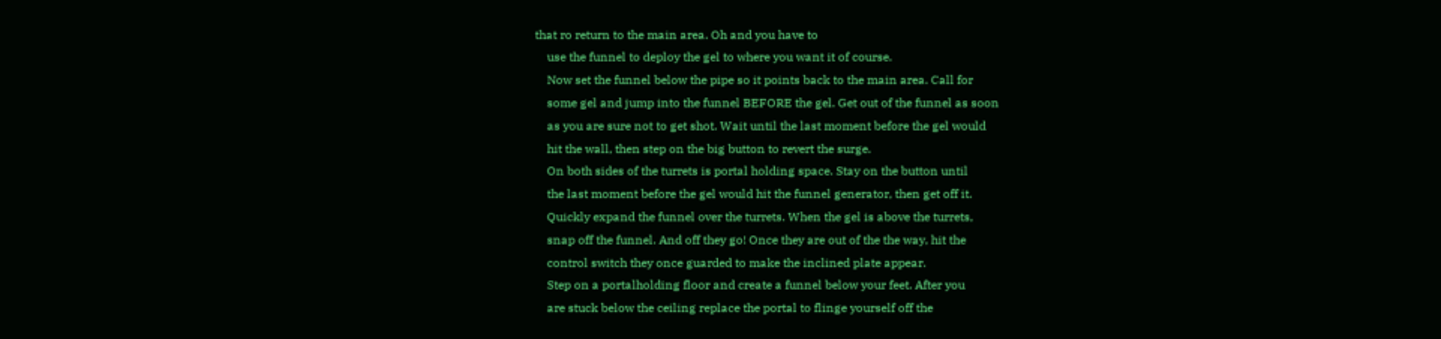that ro return to the main area. Oh and you have to
    use the funnel to deploy the gel to where you want it of course.
    Now set the funnel below the pipe so it points back to the main area. Call for
    some gel and jump into the funnel BEFORE the gel. Get out of the funnel as soon
    as you are sure not to get shot. Wait until the last moment before the gel would
    hit the wall, then step on the big button to revert the surge.
    On both sides of the turrets is portal holding space. Stay on the button until
    the last moment before the gel would hit the funnel generator, then get off it.
    Quickly expand the funnel over the turrets. When the gel is above the turrets,
    snap off the funnel. And off they go! Once they are out of the the way, hit the
    control switch they once guarded to make the inclined plate appear.
    Step on a portalholding floor and create a funnel below your feet. After you
    are stuck below the ceiling replace the portal to flinge yourself off the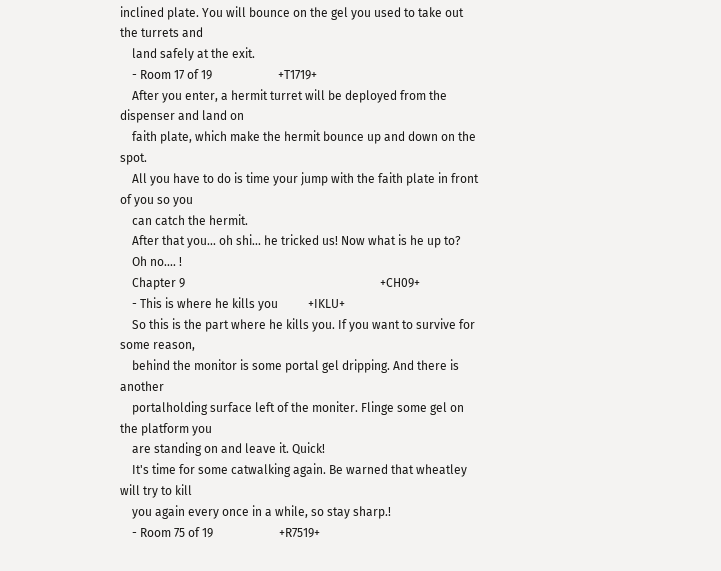inclined plate. You will bounce on the gel you used to take out the turrets and
    land safely at the exit.
    - Room 17 of 19                      +T1719+
    After you enter, a hermit turret will be deployed from the dispenser and land on
    faith plate, which make the hermit bounce up and down on the spot.
    All you have to do is time your jump with the faith plate in front of you so you
    can catch the hermit.
    After that you... oh shi... he tricked us! Now what is he up to?
    Oh no.... !
    Chapter 9                                                                 +CH09+
    - This is where he kills you          +IKLU+
    So this is the part where he kills you. If you want to survive for some reason,
    behind the monitor is some portal gel dripping. And there is another
    portalholding surface left of the moniter. Flinge some gel on the platform you
    are standing on and leave it. Quick!
    It's time for some catwalking again. Be warned that wheatley will try to kill
    you again every once in a while, so stay sharp.!
    - Room 75 of 19                      +R7519+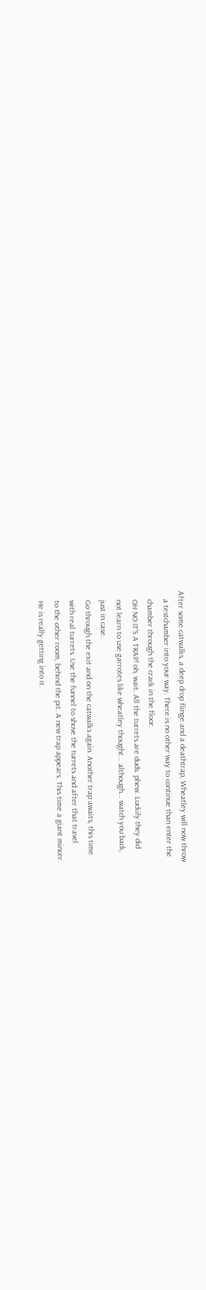After some catwalks, a deep drop flinge and a deathtrap, Wheatley will now throw
    a testchamber into your way. There is no other way to continue than enter the
    chamber through the crack in the floor.
    OH NO IT'S A TRAP! oh, wait. All the turrets are duds. phew. Luckily they did
    not learn to use garrotes like wheatley thought... although... watch you back,
    just in case.
    Go through the exit and on the catwalks again. Another trap awaits, this time
    with real turrets. Use the funnel to shove the turrets and after that travel
    to the other room, behind the pit. A new trap appears. This time a giant mincer.
    He is really getting into it.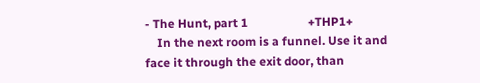- The Hunt, part 1                    +THP1+
    In the next room is a funnel. Use it and face it through the exit door, than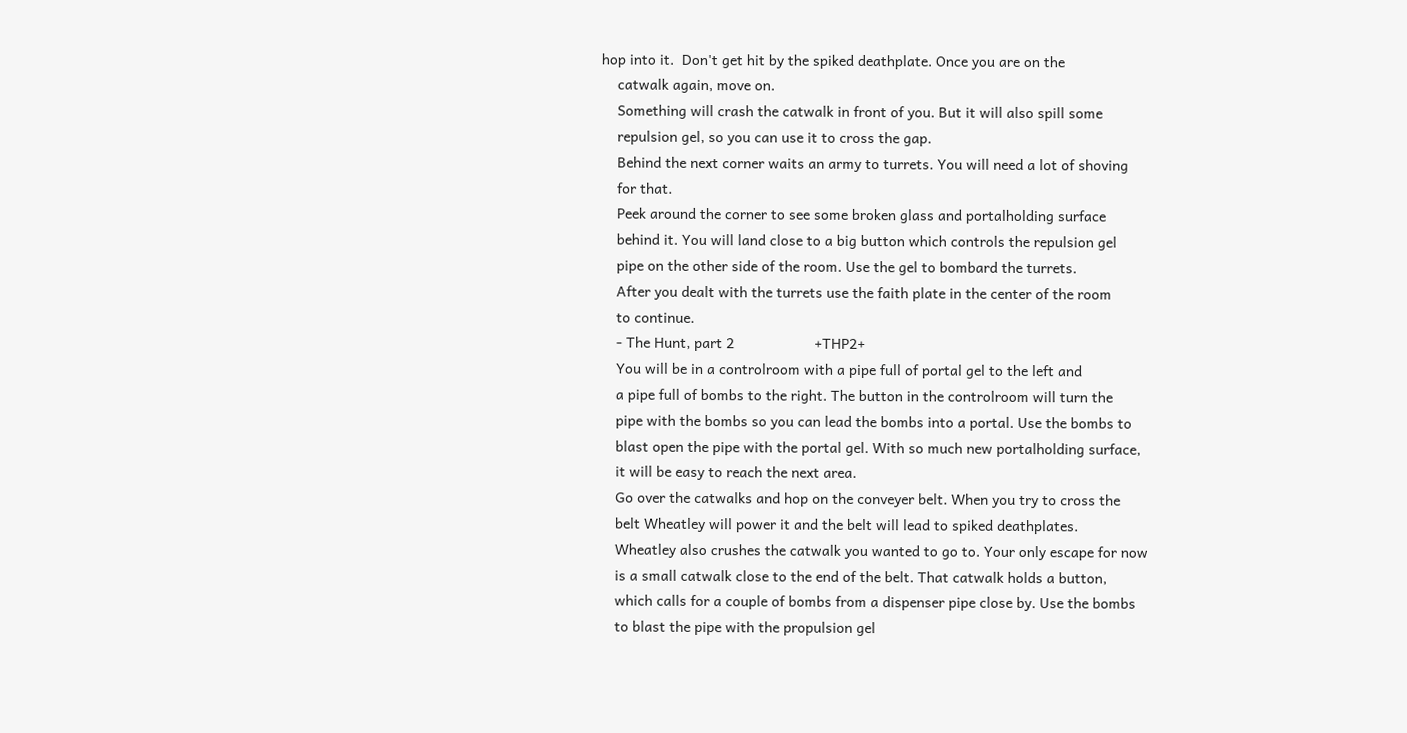hop into it.  Don't get hit by the spiked deathplate. Once you are on the
    catwalk again, move on.
    Something will crash the catwalk in front of you. But it will also spill some
    repulsion gel, so you can use it to cross the gap.
    Behind the next corner waits an army to turrets. You will need a lot of shoving
    for that.
    Peek around the corner to see some broken glass and portalholding surface
    behind it. You will land close to a big button which controls the repulsion gel
    pipe on the other side of the room. Use the gel to bombard the turrets.
    After you dealt with the turrets use the faith plate in the center of the room
    to continue.
    - The Hunt, part 2                    +THP2+
    You will be in a controlroom with a pipe full of portal gel to the left and
    a pipe full of bombs to the right. The button in the controlroom will turn the
    pipe with the bombs so you can lead the bombs into a portal. Use the bombs to
    blast open the pipe with the portal gel. With so much new portalholding surface,
    it will be easy to reach the next area.
    Go over the catwalks and hop on the conveyer belt. When you try to cross the
    belt Wheatley will power it and the belt will lead to spiked deathplates.
    Wheatley also crushes the catwalk you wanted to go to. Your only escape for now
    is a small catwalk close to the end of the belt. That catwalk holds a button,
    which calls for a couple of bombs from a dispenser pipe close by. Use the bombs
    to blast the pipe with the propulsion gel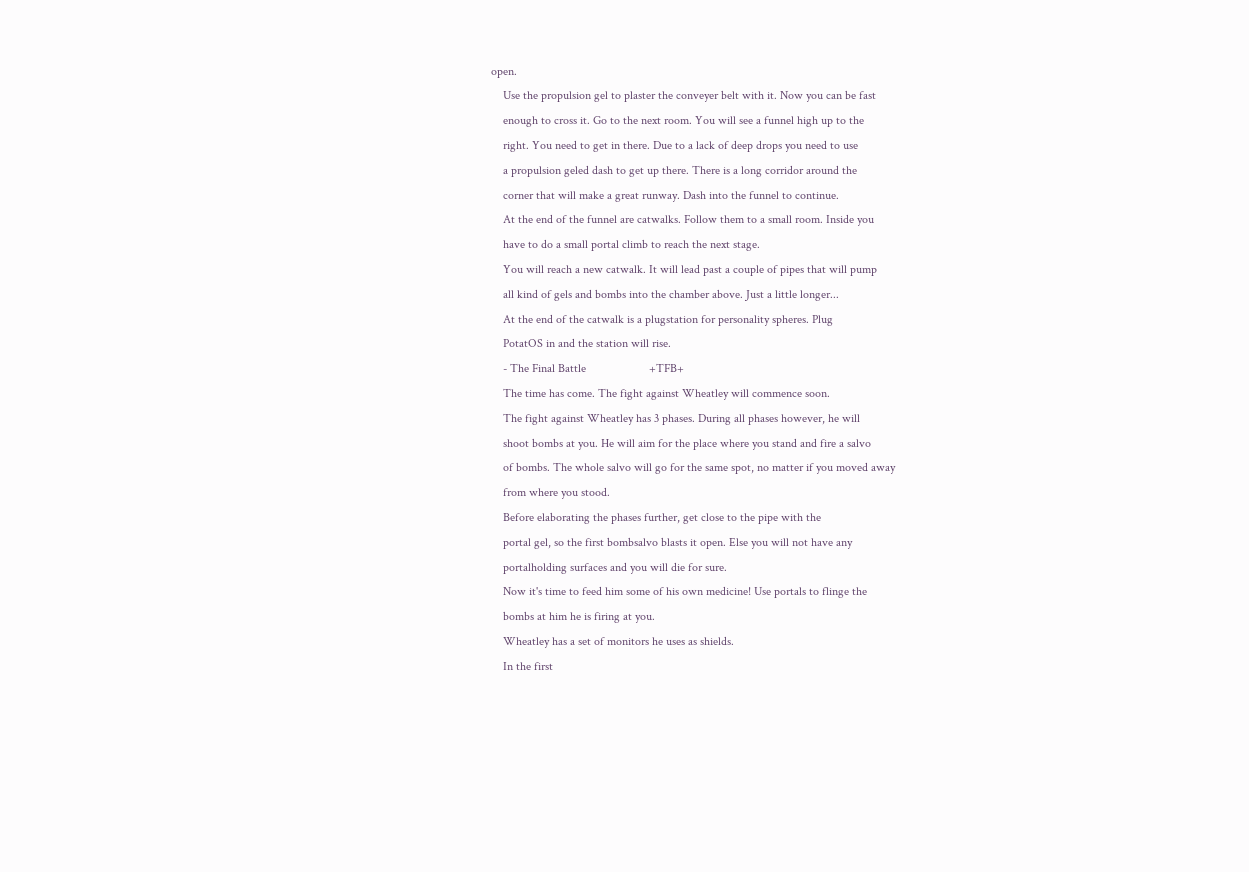open.
    Use the propulsion gel to plaster the conveyer belt with it. Now you can be fast
    enough to cross it. Go to the next room. You will see a funnel high up to the
    right. You need to get in there. Due to a lack of deep drops you need to use
    a propulsion geled dash to get up there. There is a long corridor around the
    corner that will make a great runway. Dash into the funnel to continue.
    At the end of the funnel are catwalks. Follow them to a small room. Inside you
    have to do a small portal climb to reach the next stage.
    You will reach a new catwalk. It will lead past a couple of pipes that will pump
    all kind of gels and bombs into the chamber above. Just a little longer...
    At the end of the catwalk is a plugstation for personality spheres. Plug
    PotatOS in and the station will rise.
    - The Final Battle                     +TFB+
    The time has come. The fight against Wheatley will commence soon.
    The fight against Wheatley has 3 phases. During all phases however, he will
    shoot bombs at you. He will aim for the place where you stand and fire a salvo
    of bombs. The whole salvo will go for the same spot, no matter if you moved away
    from where you stood.
    Before elaborating the phases further, get close to the pipe with the
    portal gel, so the first bombsalvo blasts it open. Else you will not have any
    portalholding surfaces and you will die for sure.
    Now it's time to feed him some of his own medicine! Use portals to flinge the
    bombs at him he is firing at you.
    Wheatley has a set of monitors he uses as shields.
    In the first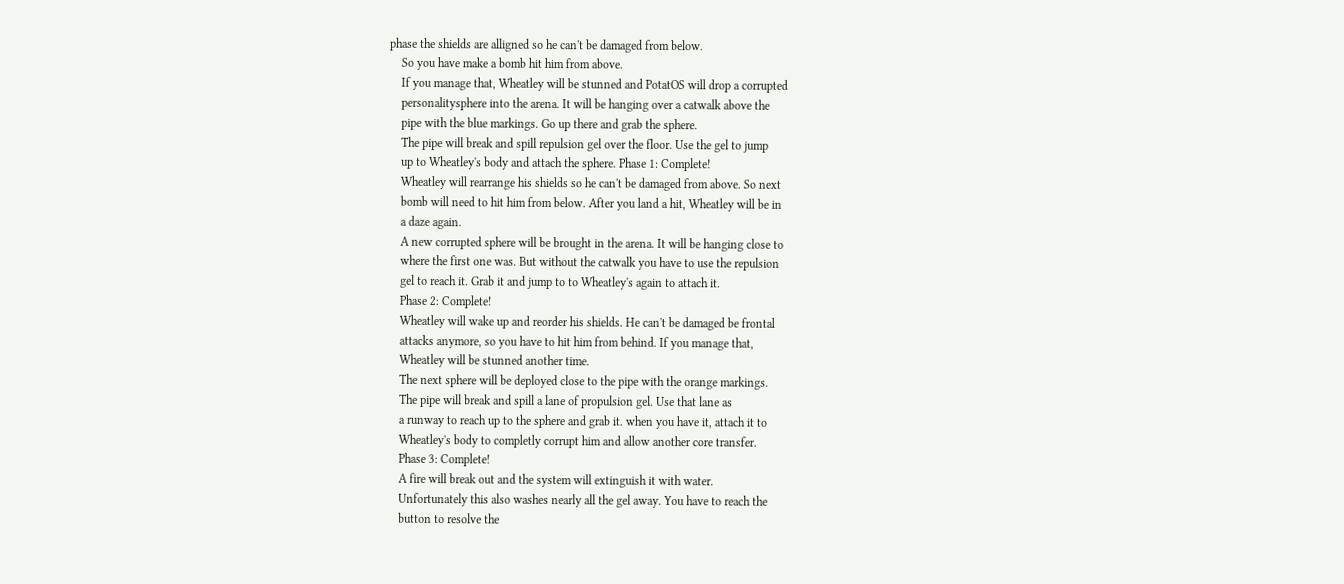phase the shields are alligned so he can't be damaged from below.
    So you have make a bomb hit him from above.
    If you manage that, Wheatley will be stunned and PotatOS will drop a corrupted
    personalitysphere into the arena. It will be hanging over a catwalk above the
    pipe with the blue markings. Go up there and grab the sphere.
    The pipe will break and spill repulsion gel over the floor. Use the gel to jump
    up to Wheatley's body and attach the sphere. Phase 1: Complete!
    Wheatley will rearrange his shields so he can't be damaged from above. So next
    bomb will need to hit him from below. After you land a hit, Wheatley will be in
    a daze again.
    A new corrupted sphere will be brought in the arena. It will be hanging close to
    where the first one was. But without the catwalk you have to use the repulsion
    gel to reach it. Grab it and jump to to Wheatley's again to attach it.
    Phase 2: Complete!
    Wheatley will wake up and reorder his shields. He can't be damaged be frontal
    attacks anymore, so you have to hit him from behind. If you manage that,
    Wheatley will be stunned another time.
    The next sphere will be deployed close to the pipe with the orange markings.
    The pipe will break and spill a lane of propulsion gel. Use that lane as
    a runway to reach up to the sphere and grab it. when you have it, attach it to
    Wheatley's body to completly corrupt him and allow another core transfer.
    Phase 3: Complete!
    A fire will break out and the system will extinguish it with water.
    Unfortunately this also washes nearly all the gel away. You have to reach the
    button to resolve the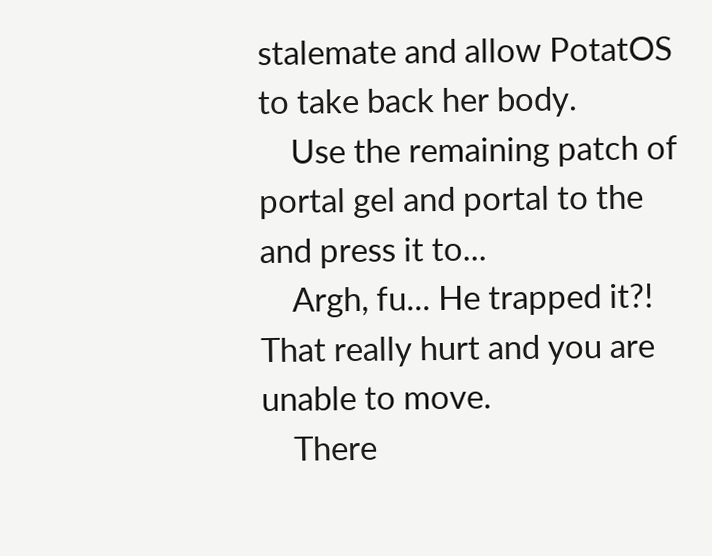stalemate and allow PotatOS to take back her body.
    Use the remaining patch of portal gel and portal to the and press it to...
    Argh, fu... He trapped it?! That really hurt and you are unable to move.
    There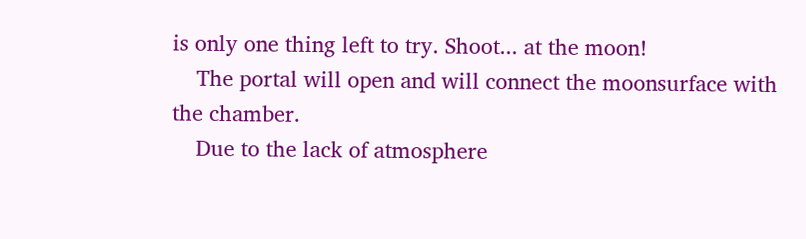is only one thing left to try. Shoot... at the moon!
    The portal will open and will connect the moonsurface with the chamber.
    Due to the lack of atmosphere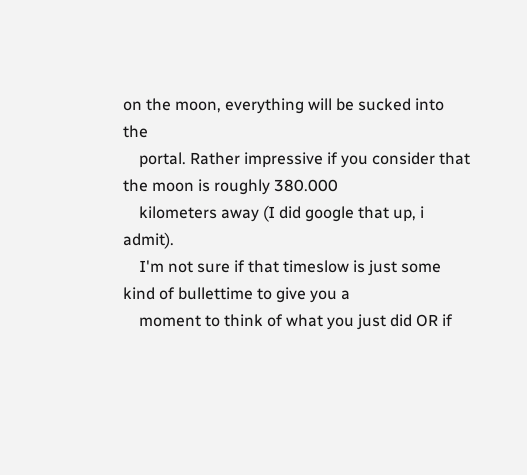on the moon, everything will be sucked into the
    portal. Rather impressive if you consider that the moon is roughly 380.000
    kilometers away (I did google that up, i admit).
    I'm not sure if that timeslow is just some kind of bullettime to give you a
    moment to think of what you just did OR if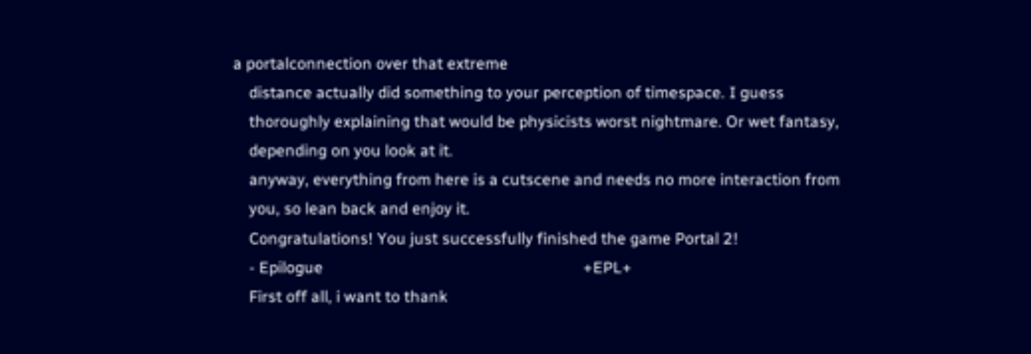a portalconnection over that extreme
    distance actually did something to your perception of timespace. I guess
    thoroughly explaining that would be physicists worst nightmare. Or wet fantasy,
    depending on you look at it.
    anyway, everything from here is a cutscene and needs no more interaction from
    you, so lean back and enjoy it.
    Congratulations! You just successfully finished the game Portal 2!
    - Epilogue                                                                 +EPL+
    First off all, i want to thank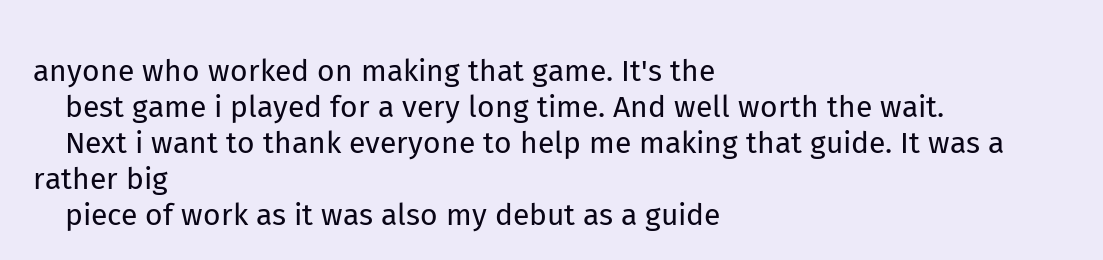anyone who worked on making that game. It's the
    best game i played for a very long time. And well worth the wait.
    Next i want to thank everyone to help me making that guide. It was a rather big
    piece of work as it was also my debut as a guide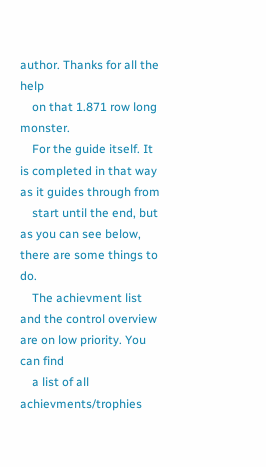author. Thanks for all the help
    on that 1.871 row long monster.
    For the guide itself. It is completed in that way as it guides through from
    start until the end, but as you can see below, there are some things to do.
    The achievment list and the control overview are on low priority. You can find
    a list of all achievments/trophies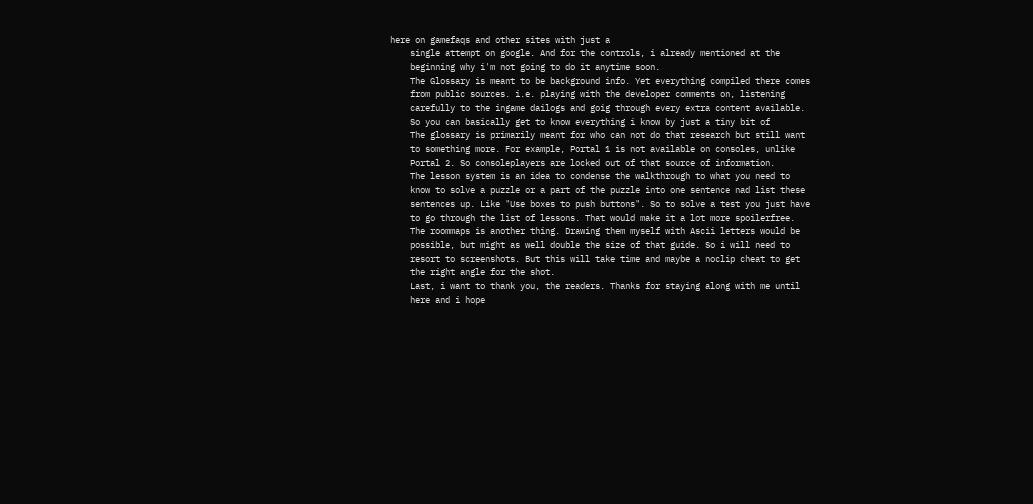here on gamefaqs and other sites with just a
    single attempt on google. And for the controls, i already mentioned at the
    beginning why i'm not going to do it anytime soon.
    The Glossary is meant to be background info. Yet everything compiled there comes
    from public sources. i.e. playing with the developer comments on, listening
    carefully to the ingame dailogs and goig through every extra content available.
    So you can basically get to know everything i know by just a tiny bit of
    The glossary is primarily meant for who can not do that research but still want
    to something more. For example, Portal 1 is not available on consoles, unlike
    Portal 2. So consoleplayers are locked out of that source of information.
    The lesson system is an idea to condense the walkthrough to what you need to
    know to solve a puzzle or a part of the puzzle into one sentence nad list these
    sentences up. Like "Use boxes to push buttons". So to solve a test you just have
    to go through the list of lessons. That would make it a lot more spoilerfree.
    The roommaps is another thing. Drawing them myself with Ascii letters would be
    possible, but might as well double the size of that guide. So i will need to
    resort to screenshots. But this will take time and maybe a noclip cheat to get
    the right angle for the shot.
    Last, i want to thank you, the readers. Thanks for staying along with me until
    here and i hope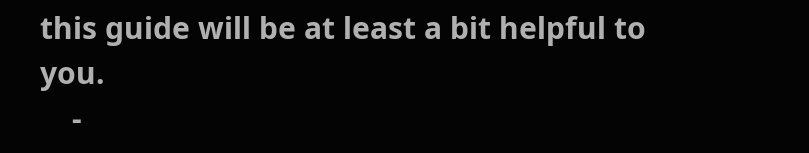this guide will be at least a bit helpful to you.
    -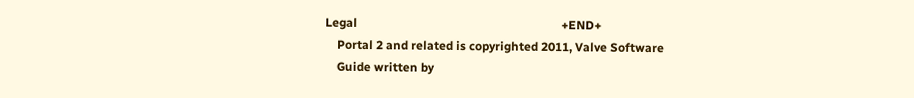Legal                                                                    +END+
    Portal 2 and related is copyrighted 2011, Valve Software
    Guide written by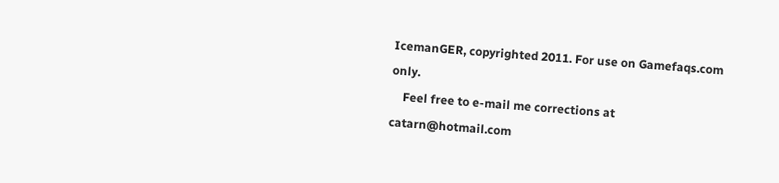IcemanGER, copyrighted 2011. For use on Gamefaqs.com only.
    Feel free to e-mail me corrections at catarn@hotmail.com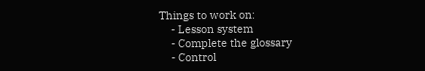Things to work on:
    - Lesson system
    - Complete the glossary
    - Control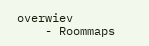overwiev
    - Roommaps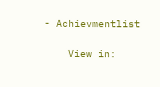- Achievmentlist

    View in: